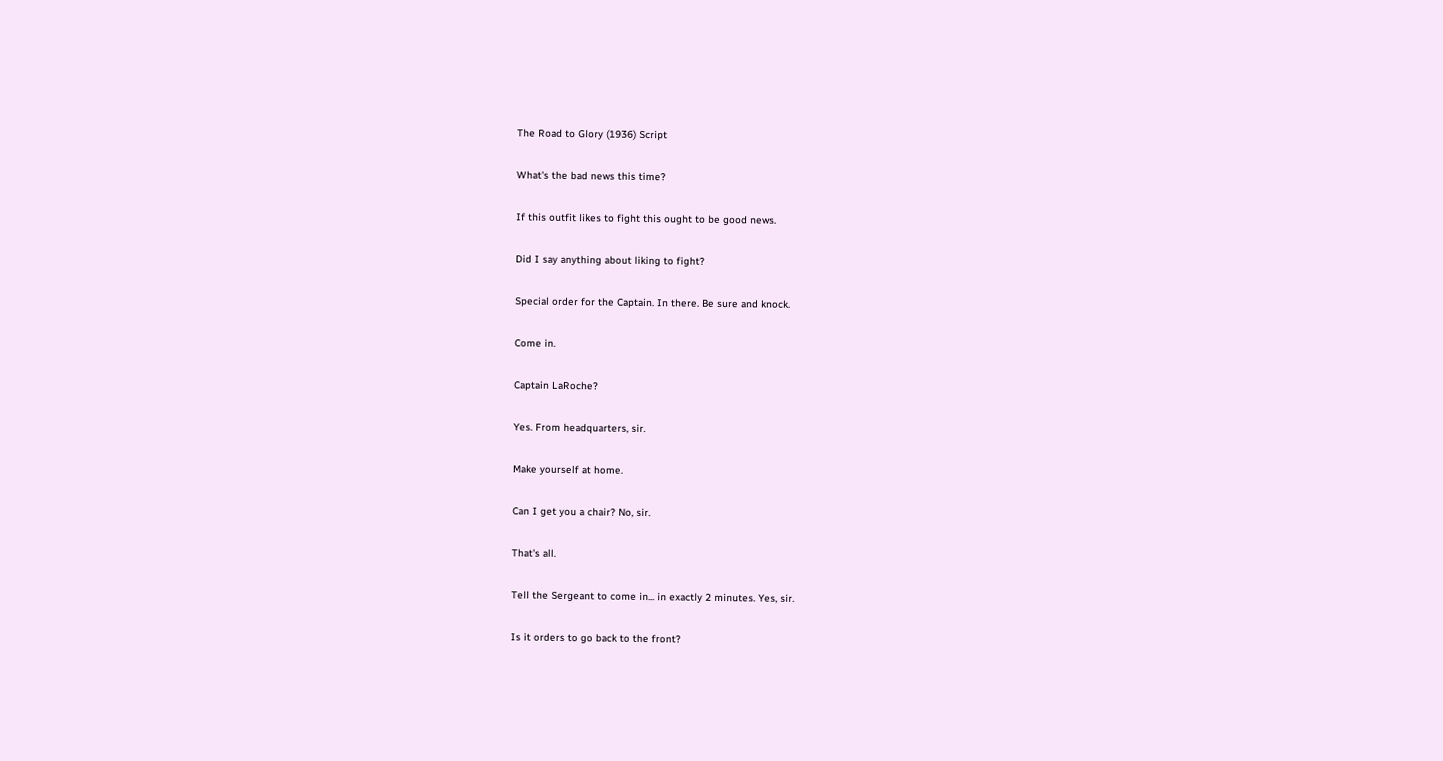The Road to Glory (1936) Script

What's the bad news this time?

If this outfit likes to fight this ought to be good news.

Did I say anything about liking to fight?

Special order for the Captain. In there. Be sure and knock.

Come in.

Captain LaRoche?

Yes. From headquarters, sir.

Make yourself at home.

Can I get you a chair? No, sir.

That's all.

Tell the Sergeant to come in... in exactly 2 minutes. Yes, sir.

Is it orders to go back to the front?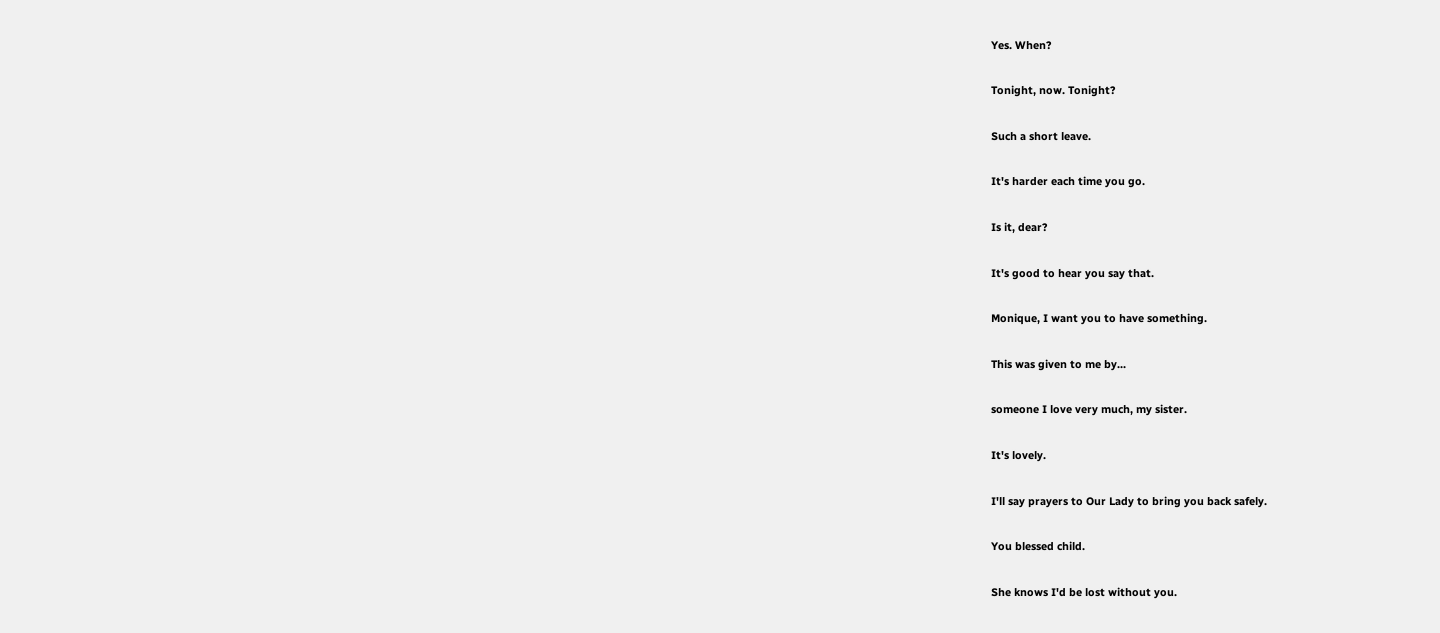Yes. When?

Tonight, now. Tonight?

Such a short leave.

It's harder each time you go.

Is it, dear?

It's good to hear you say that.

Monique, I want you to have something.

This was given to me by...

someone I love very much, my sister.

It's lovely.

I'll say prayers to Our Lady to bring you back safely.

You blessed child.

She knows I'd be lost without you.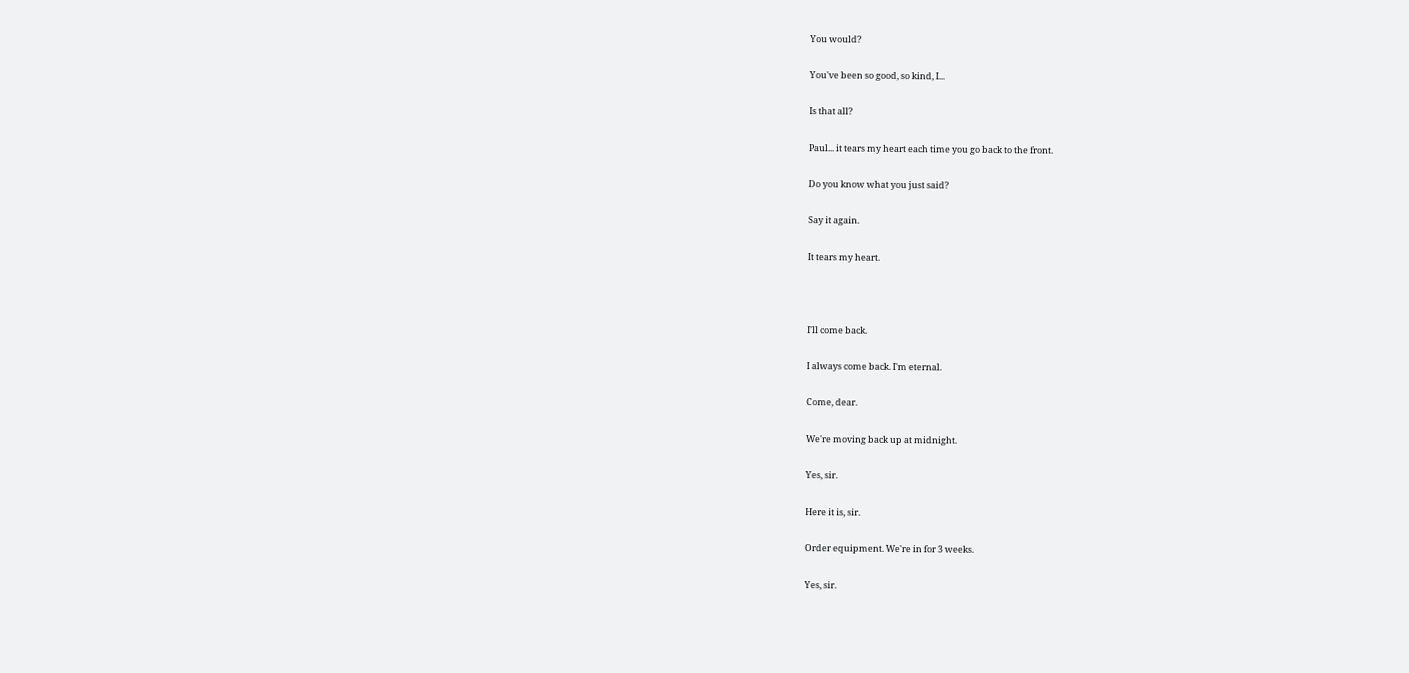You would?

You've been so good, so kind, I...

Is that all?

Paul... it tears my heart each time you go back to the front.

Do you know what you just said?

Say it again.

It tears my heart.



I'll come back.

I always come back. I'm eternal.

Come, dear.

We're moving back up at midnight.

Yes, sir.

Here it is, sir.

Order equipment. We're in for 3 weeks.

Yes, sir.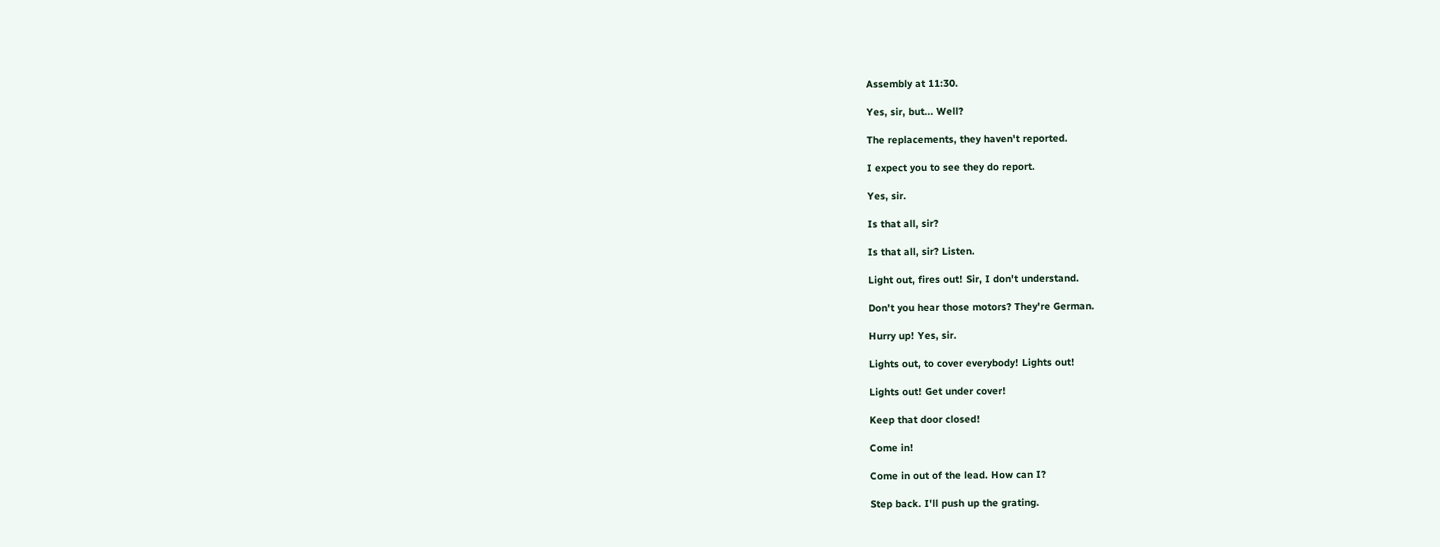Assembly at 11:30.

Yes, sir, but... Well?

The replacements, they haven't reported.

I expect you to see they do report.

Yes, sir.

Is that all, sir?

Is that all, sir? Listen.

Light out, fires out! Sir, I don't understand.

Don't you hear those motors? They're German.

Hurry up! Yes, sir.

Lights out, to cover everybody! Lights out!

Lights out! Get under cover!

Keep that door closed!

Come in!

Come in out of the lead. How can I?

Step back. I'll push up the grating.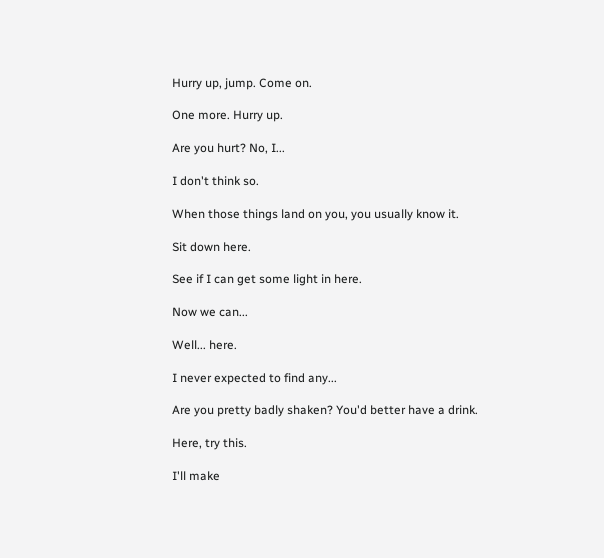Hurry up, jump. Come on.

One more. Hurry up.

Are you hurt? No, I...

I don't think so.

When those things land on you, you usually know it.

Sit down here.

See if I can get some light in here.

Now we can...

Well... here.

I never expected to find any...

Are you pretty badly shaken? You'd better have a drink.

Here, try this.

I'll make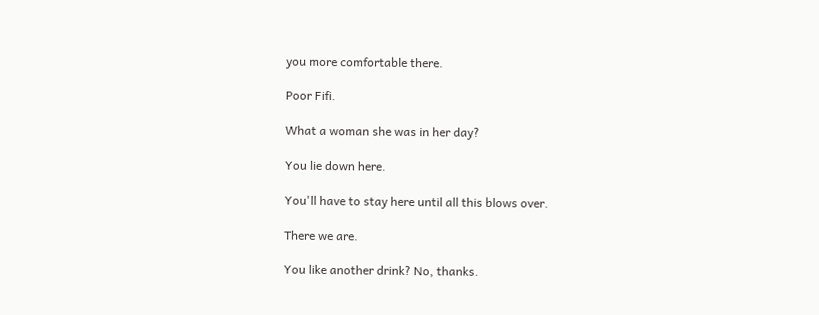you more comfortable there.

Poor Fifi.

What a woman she was in her day?

You lie down here.

You'll have to stay here until all this blows over.

There we are.

You like another drink? No, thanks.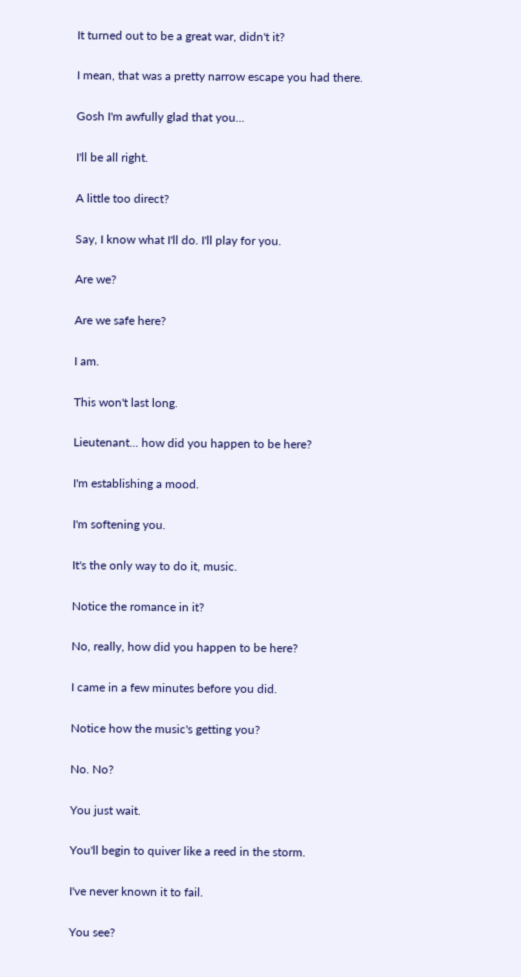It turned out to be a great war, didn't it?

I mean, that was a pretty narrow escape you had there.

Gosh I'm awfully glad that you...

I'll be all right.

A little too direct?

Say, I know what I'll do. I'll play for you.

Are we?

Are we safe here?

I am.

This won't last long.

Lieutenant... how did you happen to be here?

I'm establishing a mood.

I'm softening you.

It's the only way to do it, music.

Notice the romance in it?

No, really, how did you happen to be here?

I came in a few minutes before you did.

Notice how the music's getting you?

No. No?

You just wait.

You'll begin to quiver like a reed in the storm.

I've never known it to fail.

You see?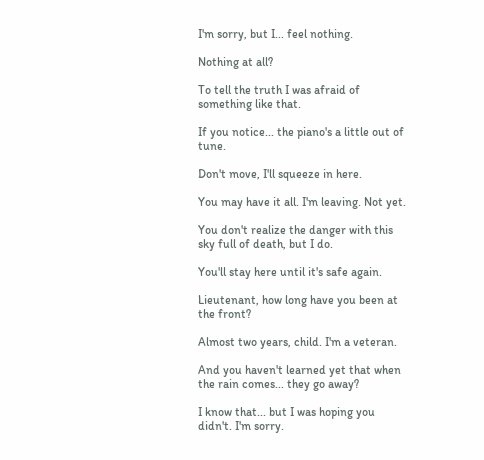I'm sorry, but I... feel nothing.

Nothing at all?

To tell the truth I was afraid of something like that.

If you notice... the piano's a little out of tune.

Don't move, I'll squeeze in here.

You may have it all. I'm leaving. Not yet.

You don't realize the danger with this sky full of death, but I do.

You'll stay here until it's safe again.

Lieutenant, how long have you been at the front?

Almost two years, child. I'm a veteran.

And you haven't learned yet that when the rain comes... they go away?

I know that... but I was hoping you didn't. I'm sorry.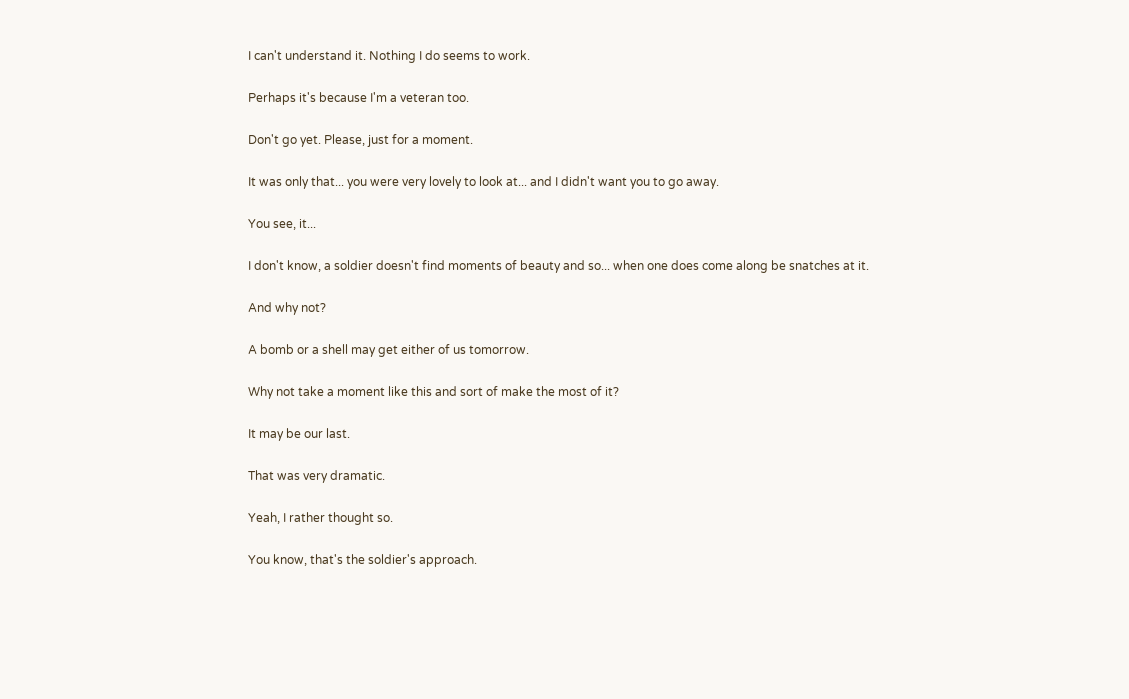I can't understand it. Nothing I do seems to work.

Perhaps it's because I'm a veteran too.

Don't go yet. Please, just for a moment.

It was only that... you were very lovely to look at... and I didn't want you to go away.

You see, it...

I don't know, a soldier doesn't find moments of beauty and so... when one does come along be snatches at it.

And why not?

A bomb or a shell may get either of us tomorrow.

Why not take a moment like this and sort of make the most of it?

It may be our last.

That was very dramatic.

Yeah, I rather thought so.

You know, that's the soldier's approach.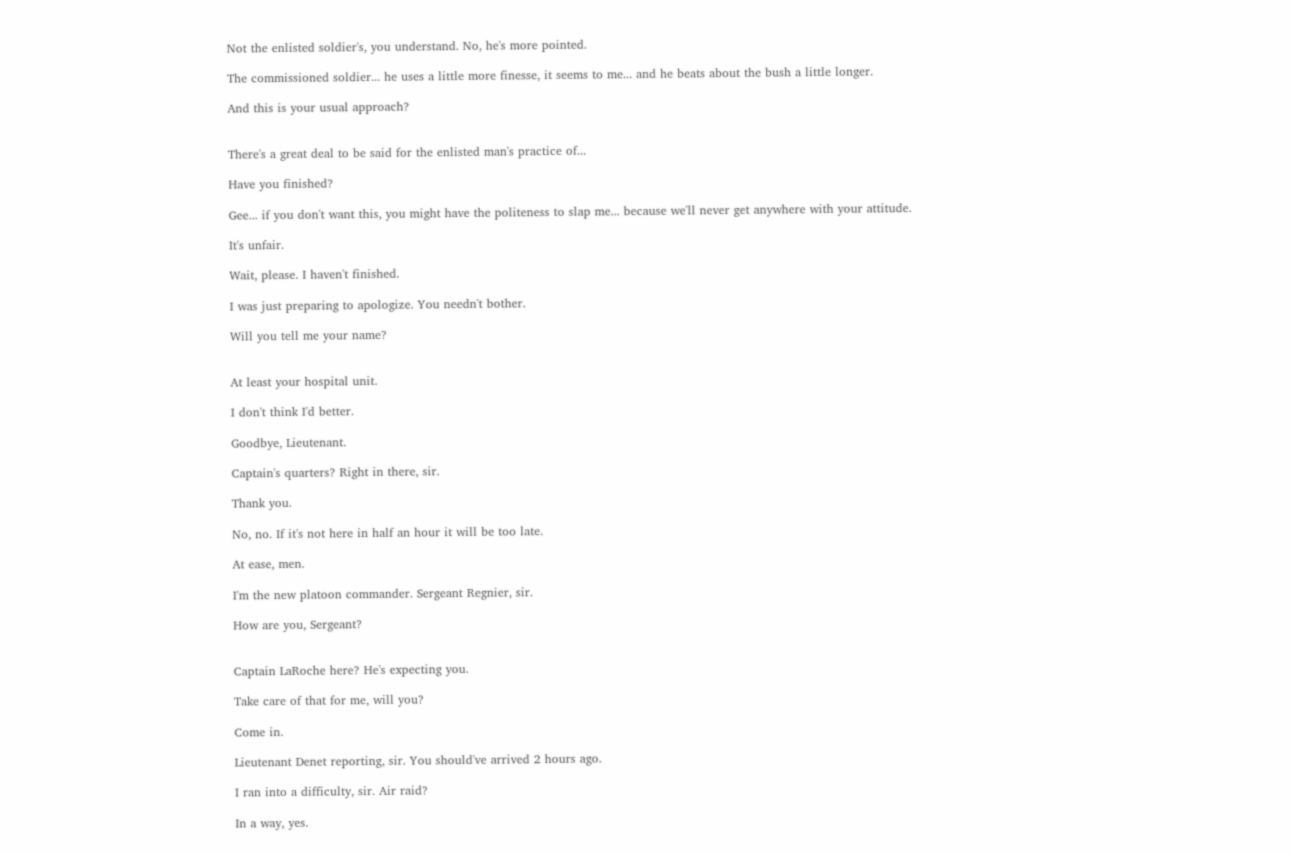Not the enlisted soldier's, you understand. No, he's more pointed.

The commissioned soldier... he uses a little more finesse, it seems to me... and he beats about the bush a little longer.

And this is your usual approach?


There's a great deal to be said for the enlisted man's practice of...

Have you finished?

Gee... if you don't want this, you might have the politeness to slap me... because we'll never get anywhere with your attitude.

It's unfair.

Wait, please. I haven't finished.

I was just preparing to apologize. You needn't bother.

Will you tell me your name?


At least your hospital unit.

I don't think I'd better.

Goodbye, Lieutenant.

Captain's quarters? Right in there, sir.

Thank you.

No, no. If it's not here in half an hour it will be too late.

At ease, men.

I'm the new platoon commander. Sergeant Regnier, sir.

How are you, Sergeant?


Captain LaRoche here? He's expecting you.

Take care of that for me, will you?

Come in.

Lieutenant Denet reporting, sir. You should've arrived 2 hours ago.

I ran into a difficulty, sir. Air raid?

In a way, yes.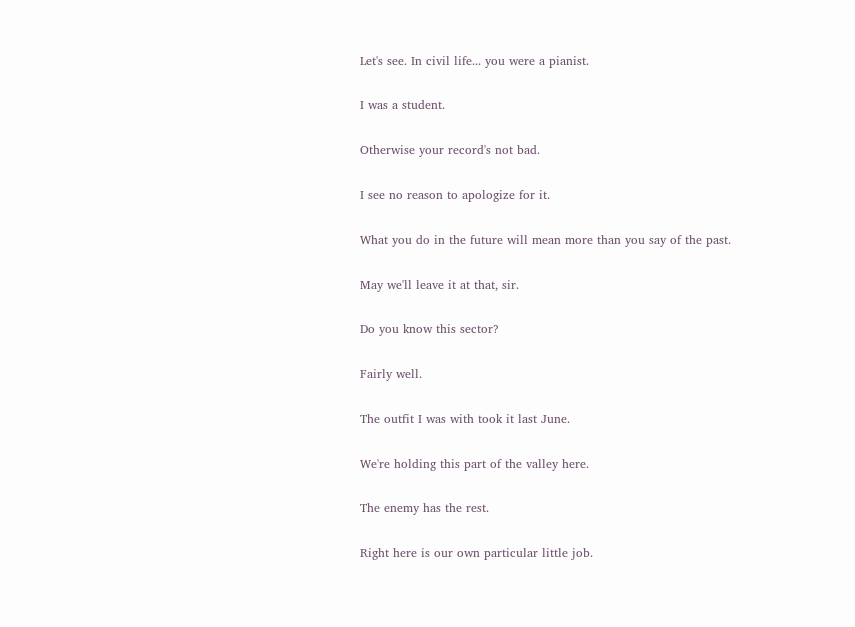Let's see. In civil life... you were a pianist.

I was a student.

Otherwise your record's not bad.

I see no reason to apologize for it.

What you do in the future will mean more than you say of the past.

May we'll leave it at that, sir.

Do you know this sector?

Fairly well.

The outfit I was with took it last June.

We're holding this part of the valley here.

The enemy has the rest.

Right here is our own particular little job.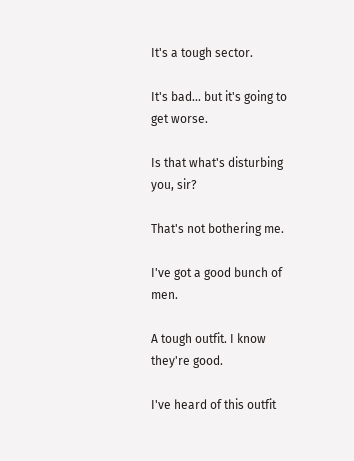It's a tough sector.

It's bad... but it's going to get worse.

Is that what's disturbing you, sir?

That's not bothering me.

I've got a good bunch of men.

A tough outfit. I know they're good.

I've heard of this outfit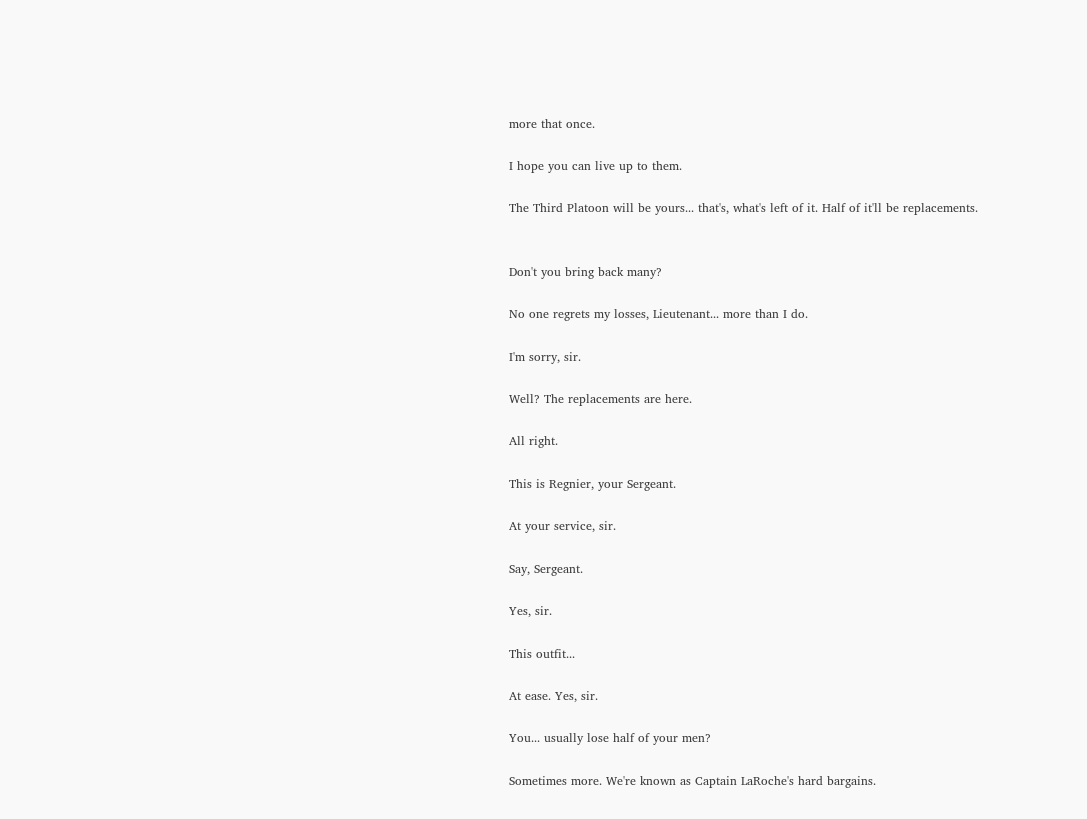more that once.

I hope you can live up to them.

The Third Platoon will be yours... that's, what's left of it. Half of it'll be replacements.


Don't you bring back many?

No one regrets my losses, Lieutenant... more than I do.

I'm sorry, sir.

Well? The replacements are here.

All right.

This is Regnier, your Sergeant.

At your service, sir.

Say, Sergeant.

Yes, sir.

This outfit...

At ease. Yes, sir.

You... usually lose half of your men?

Sometimes more. We're known as Captain LaRoche's hard bargains.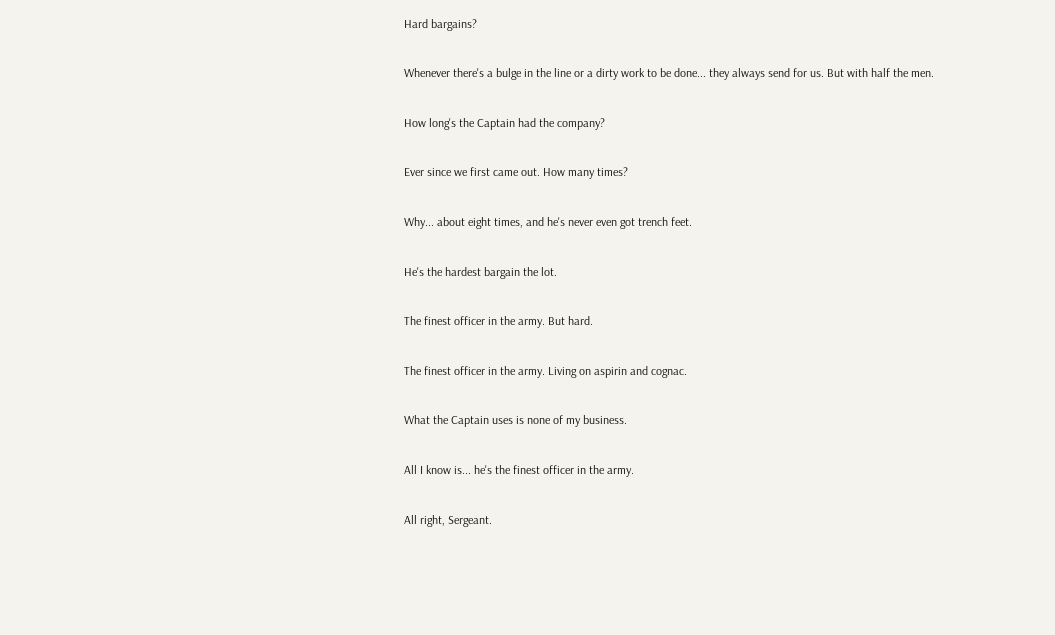Hard bargains?

Whenever there's a bulge in the line or a dirty work to be done... they always send for us. But with half the men.

How long's the Captain had the company?

Ever since we first came out. How many times?

Why... about eight times, and he's never even got trench feet.

He's the hardest bargain the lot.

The finest officer in the army. But hard.

The finest officer in the army. Living on aspirin and cognac.

What the Captain uses is none of my business.

All I know is... he's the finest officer in the army.

All right, Sergeant.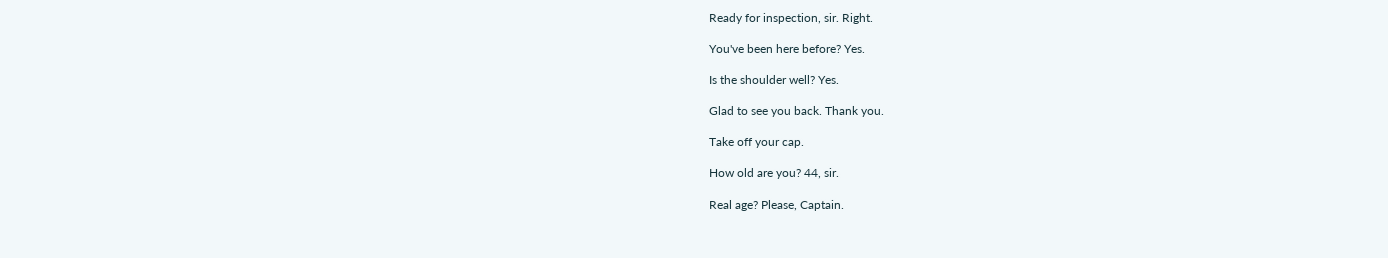Ready for inspection, sir. Right.

You've been here before? Yes.

Is the shoulder well? Yes.

Glad to see you back. Thank you.

Take off your cap.

How old are you? 44, sir.

Real age? Please, Captain.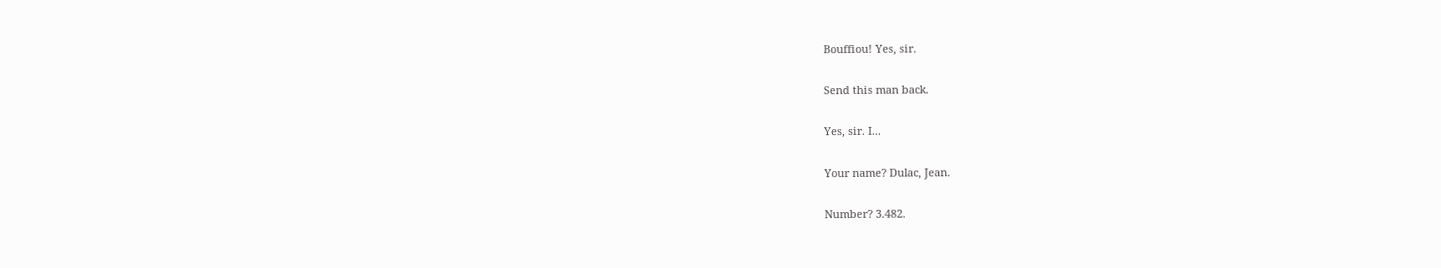Bouffiou! Yes, sir.

Send this man back.

Yes, sir. I...

Your name? Dulac, Jean.

Number? 3.482.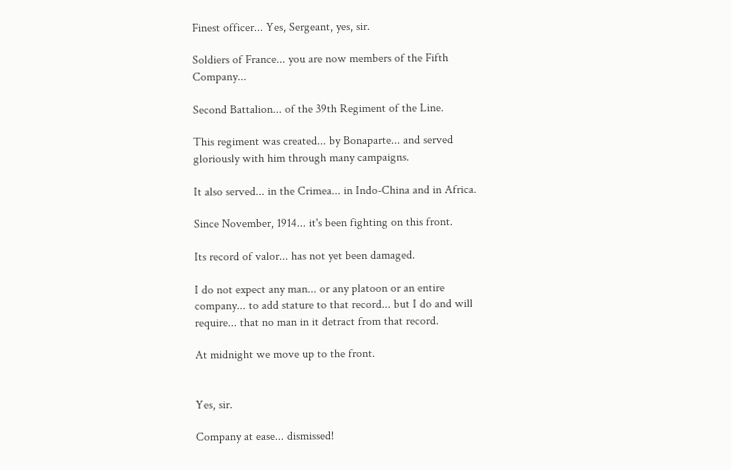Finest officer... Yes, Sergeant, yes, sir.

Soldiers of France... you are now members of the Fifth Company...

Second Battalion... of the 39th Regiment of the Line.

This regiment was created... by Bonaparte... and served gloriously with him through many campaigns.

It also served... in the Crimea... in Indo-China and in Africa.

Since November, 1914... it's been fighting on this front.

Its record of valor... has not yet been damaged.

I do not expect any man... or any platoon or an entire company... to add stature to that record... but I do and will require... that no man in it detract from that record.

At midnight we move up to the front.


Yes, sir.

Company at ease... dismissed!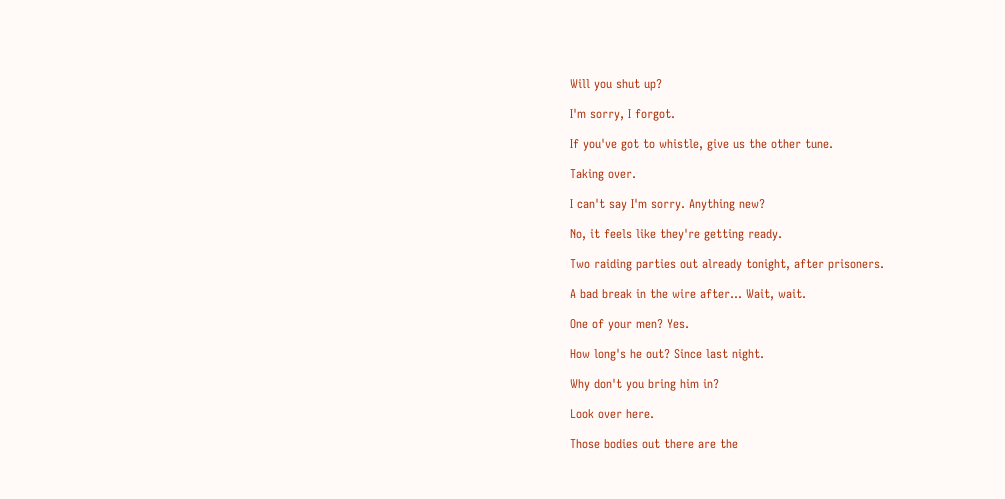Will you shut up?

I'm sorry, I forgot.

If you've got to whistle, give us the other tune.

Taking over.

I can't say I'm sorry. Anything new?

No, it feels like they're getting ready.

Two raiding parties out already tonight, after prisoners.

A bad break in the wire after... Wait, wait.

One of your men? Yes.

How long's he out? Since last night.

Why don't you bring him in?

Look over here.

Those bodies out there are the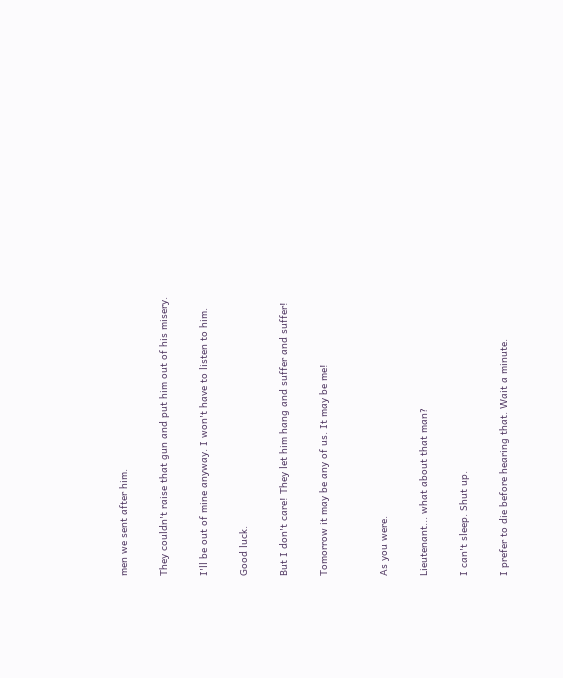men we sent after him.

They couldn't raise that gun and put him out of his misery.

I'll be out of mine anyway. I won't have to listen to him.

Good luck.

But I don't care! They let him hang and suffer and suffer!

Tomorrow it may be any of us. It may be me!


As you were.

Lieutenant... what about that man?

I can't sleep. Shut up.

I prefer to die before hearing that. Wait a minute.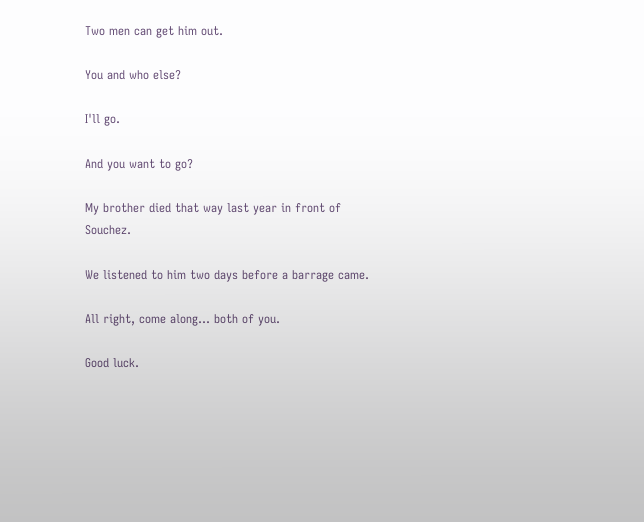Two men can get him out.

You and who else?

I'll go.

And you want to go?

My brother died that way last year in front of Souchez.

We listened to him two days before a barrage came.

All right, come along... both of you.

Good luck.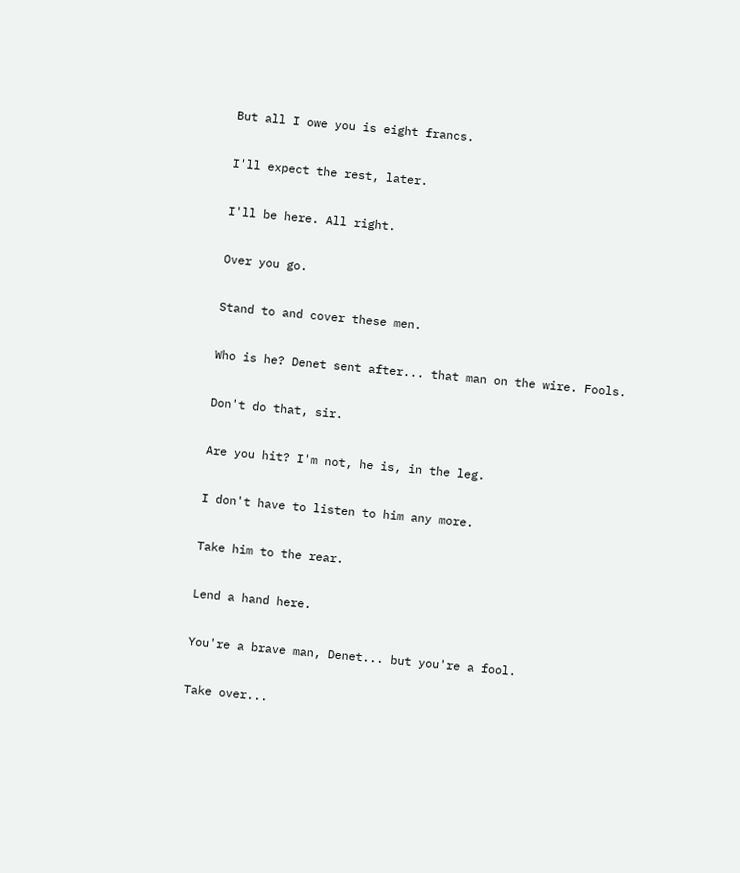But all I owe you is eight francs.

I'll expect the rest, later.

I'll be here. All right.

Over you go.

Stand to and cover these men.

Who is he? Denet sent after... that man on the wire. Fools.

Don't do that, sir.

Are you hit? I'm not, he is, in the leg.

I don't have to listen to him any more.

Take him to the rear.

Lend a hand here.

You're a brave man, Denet... but you're a fool.

Take over...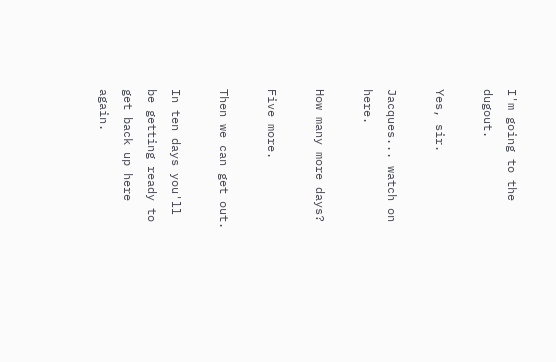I'm going to the dugout.

Yes, sir.

Jacques... watch on here.

How many more days?

Five more.

Then we can get out.

In ten days you'll be getting ready to get back up here again.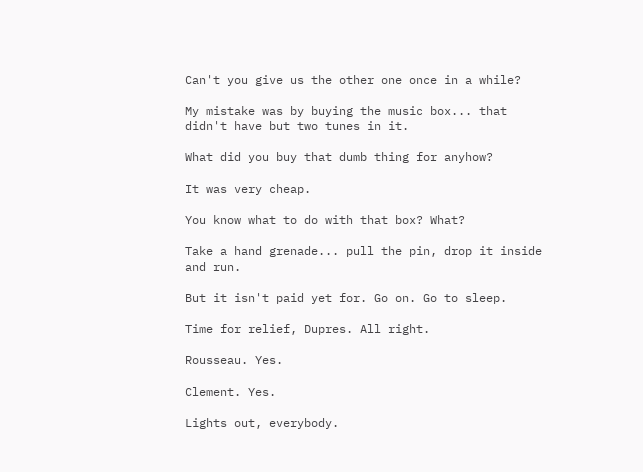Can't you give us the other one once in a while?

My mistake was by buying the music box... that didn't have but two tunes in it.

What did you buy that dumb thing for anyhow?

It was very cheap.

You know what to do with that box? What?

Take a hand grenade... pull the pin, drop it inside and run.

But it isn't paid yet for. Go on. Go to sleep.

Time for relief, Dupres. All right.

Rousseau. Yes.

Clement. Yes.

Lights out, everybody.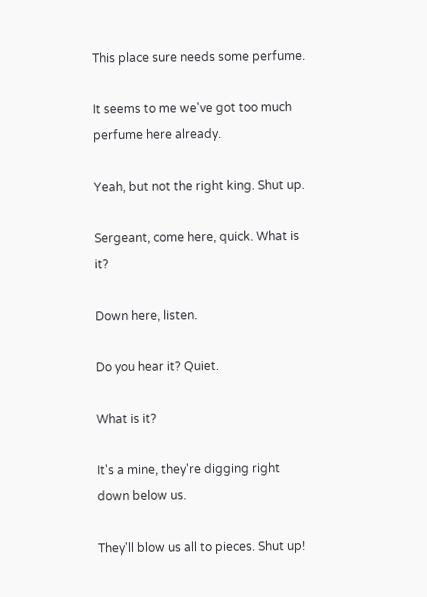This place sure needs some perfume.

It seems to me we've got too much perfume here already.

Yeah, but not the right king. Shut up.

Sergeant, come here, quick. What is it?

Down here, listen.

Do you hear it? Quiet.

What is it?

It's a mine, they're digging right down below us.

They'll blow us all to pieces. Shut up!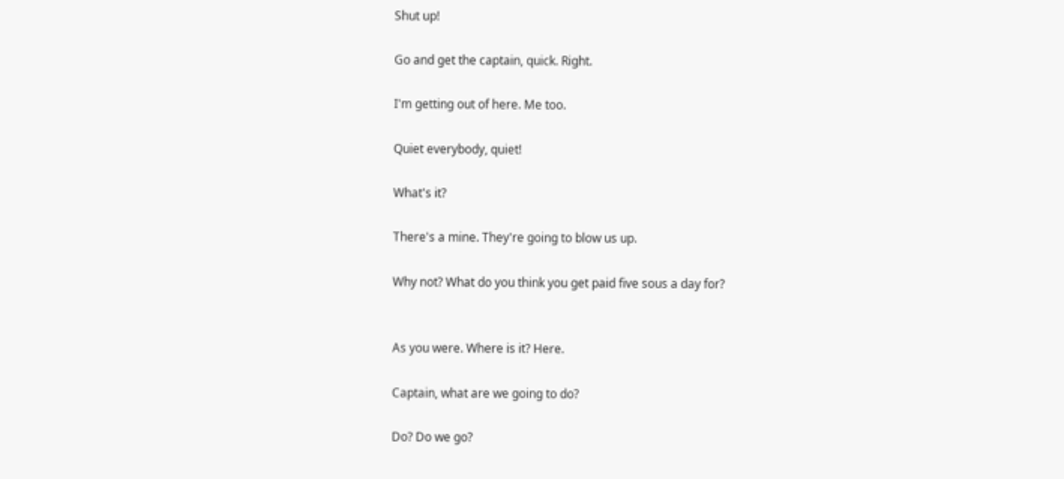Shut up!

Go and get the captain, quick. Right.

I'm getting out of here. Me too.

Quiet everybody, quiet!

What's it?

There's a mine. They're going to blow us up.

Why not? What do you think you get paid five sous a day for?


As you were. Where is it? Here.

Captain, what are we going to do?

Do? Do we go?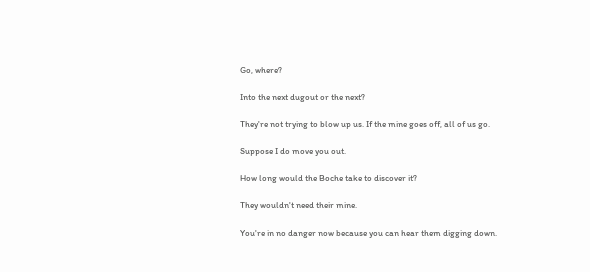Go, where?

Into the next dugout or the next?

They're not trying to blow up us. If the mine goes off, all of us go.

Suppose I do move you out.

How long would the Boche take to discover it?

They wouldn't need their mine.

You're in no danger now because you can hear them digging down.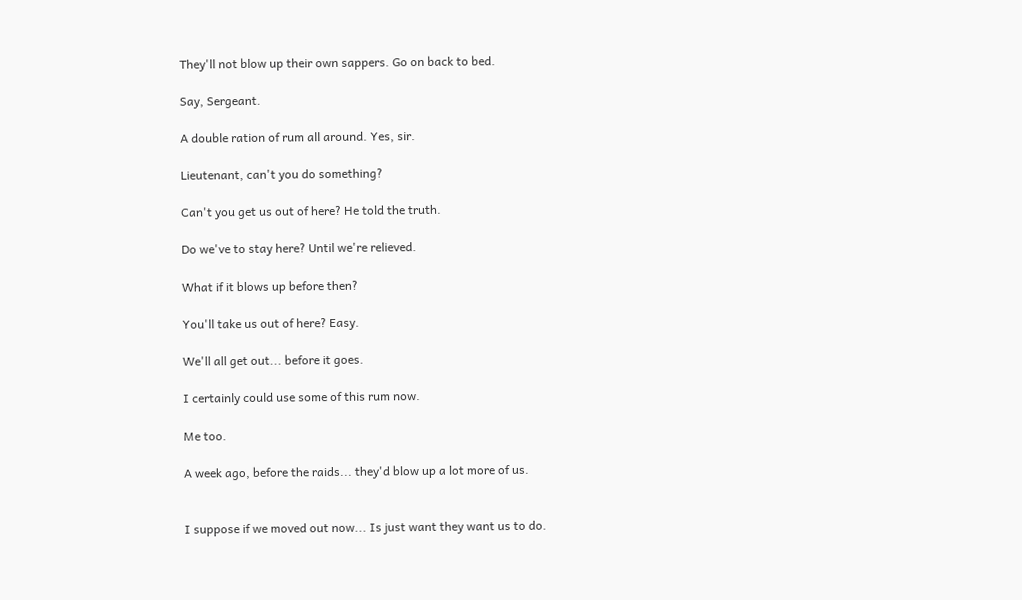They'll not blow up their own sappers. Go on back to bed.

Say, Sergeant.

A double ration of rum all around. Yes, sir.

Lieutenant, can't you do something?

Can't you get us out of here? He told the truth.

Do we've to stay here? Until we're relieved.

What if it blows up before then?

You'll take us out of here? Easy.

We'll all get out... before it goes.

I certainly could use some of this rum now.

Me too.

A week ago, before the raids... they'd blow up a lot more of us.


I suppose if we moved out now... Is just want they want us to do.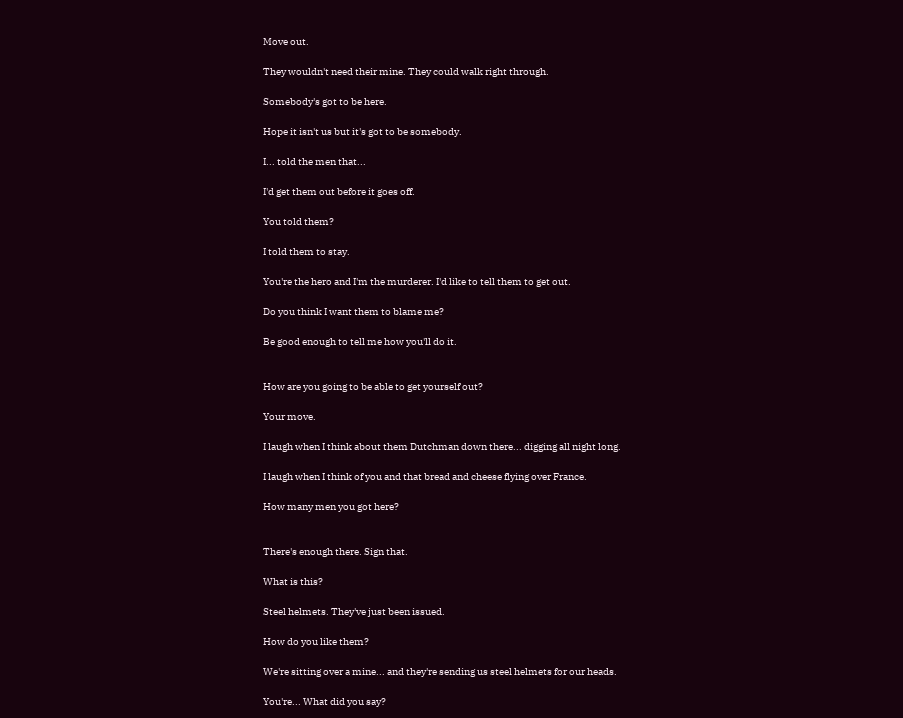Move out.

They wouldn't need their mine. They could walk right through.

Somebody's got to be here.

Hope it isn't us but it's got to be somebody.

I... told the men that...

I'd get them out before it goes off.

You told them?

I told them to stay.

You're the hero and I'm the murderer. I'd like to tell them to get out.

Do you think I want them to blame me?

Be good enough to tell me how you'll do it.


How are you going to be able to get yourself out?

Your move.

I laugh when I think about them Dutchman down there... digging all night long.

I laugh when I think of you and that bread and cheese flying over France.

How many men you got here?


There's enough there. Sign that.

What is this?

Steel helmets. They've just been issued.

How do you like them?

We're sitting over a mine... and they're sending us steel helmets for our heads.

You're... What did you say?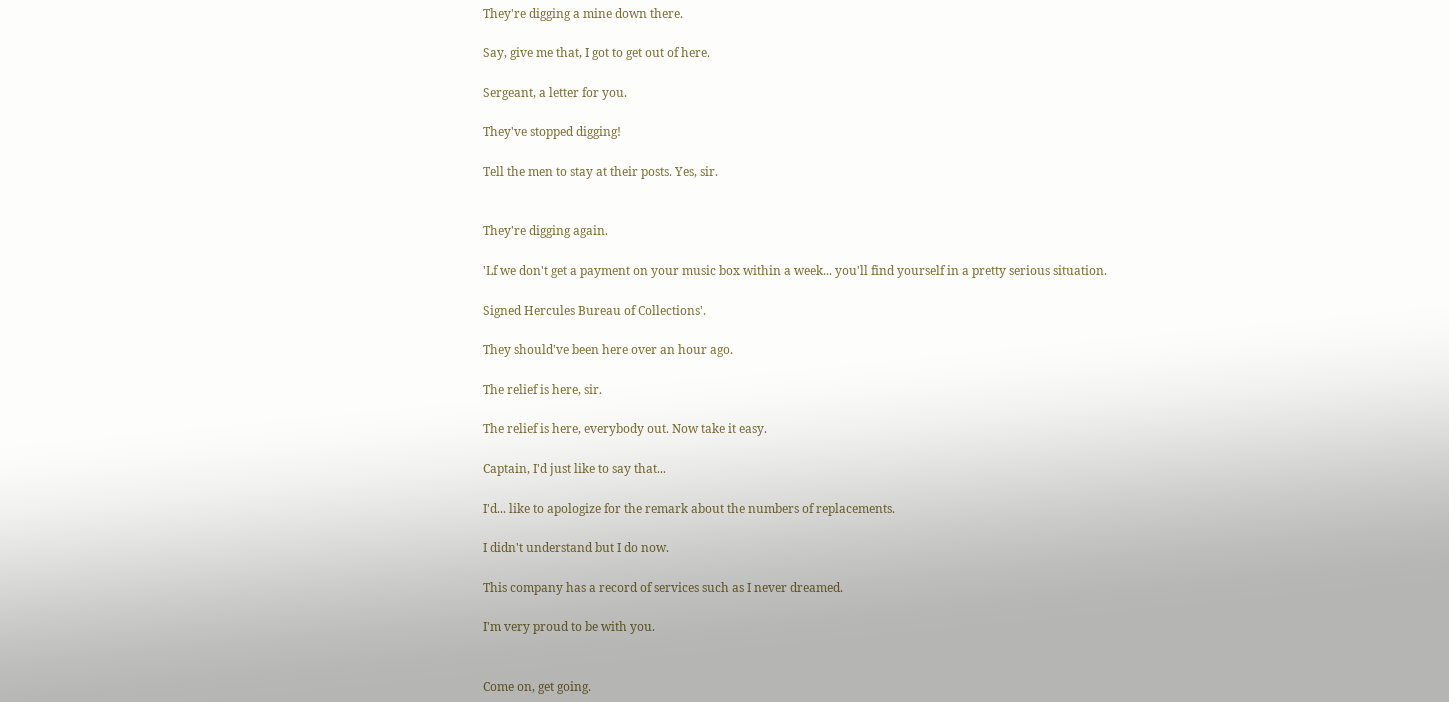They're digging a mine down there.

Say, give me that, I got to get out of here.

Sergeant, a letter for you.

They've stopped digging!

Tell the men to stay at their posts. Yes, sir.


They're digging again.

'Lf we don't get a payment on your music box within a week... you'll find yourself in a pretty serious situation.

Signed Hercules Bureau of Collections'.

They should've been here over an hour ago.

The relief is here, sir.

The relief is here, everybody out. Now take it easy.

Captain, I'd just like to say that...

I'd... like to apologize for the remark about the numbers of replacements.

I didn't understand but I do now.

This company has a record of services such as I never dreamed.

I'm very proud to be with you.


Come on, get going.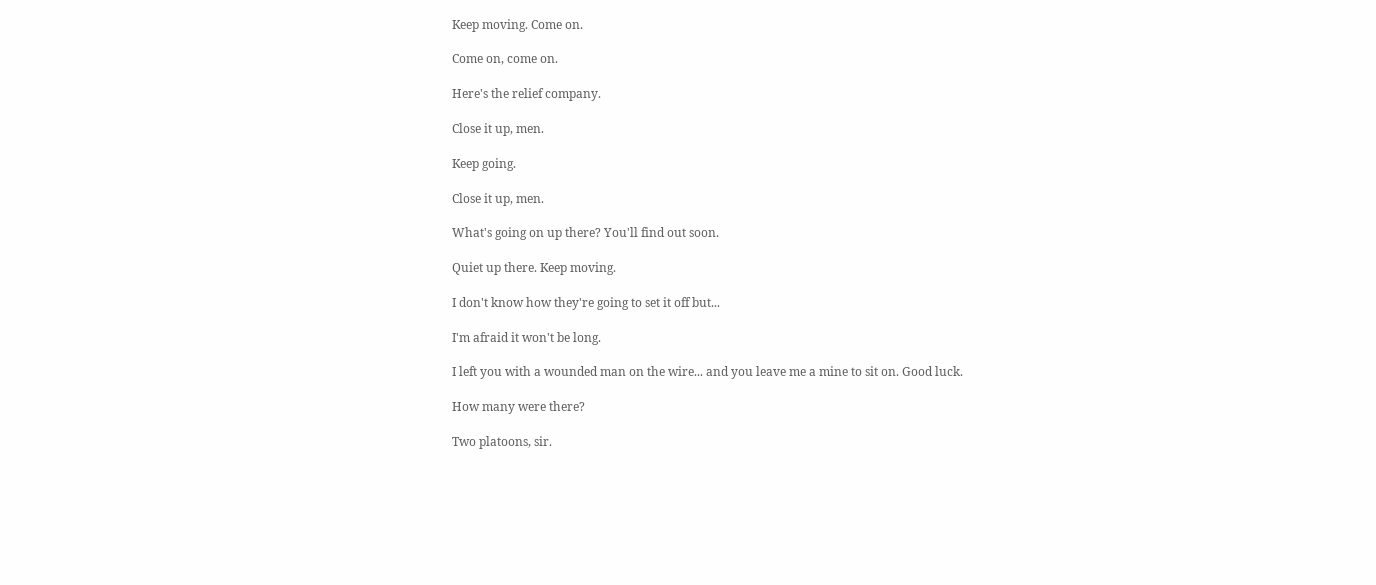Keep moving. Come on.

Come on, come on.

Here's the relief company.

Close it up, men.

Keep going.

Close it up, men.

What's going on up there? You'll find out soon.

Quiet up there. Keep moving.

I don't know how they're going to set it off but...

I'm afraid it won't be long.

I left you with a wounded man on the wire... and you leave me a mine to sit on. Good luck.

How many were there?

Two platoons, sir.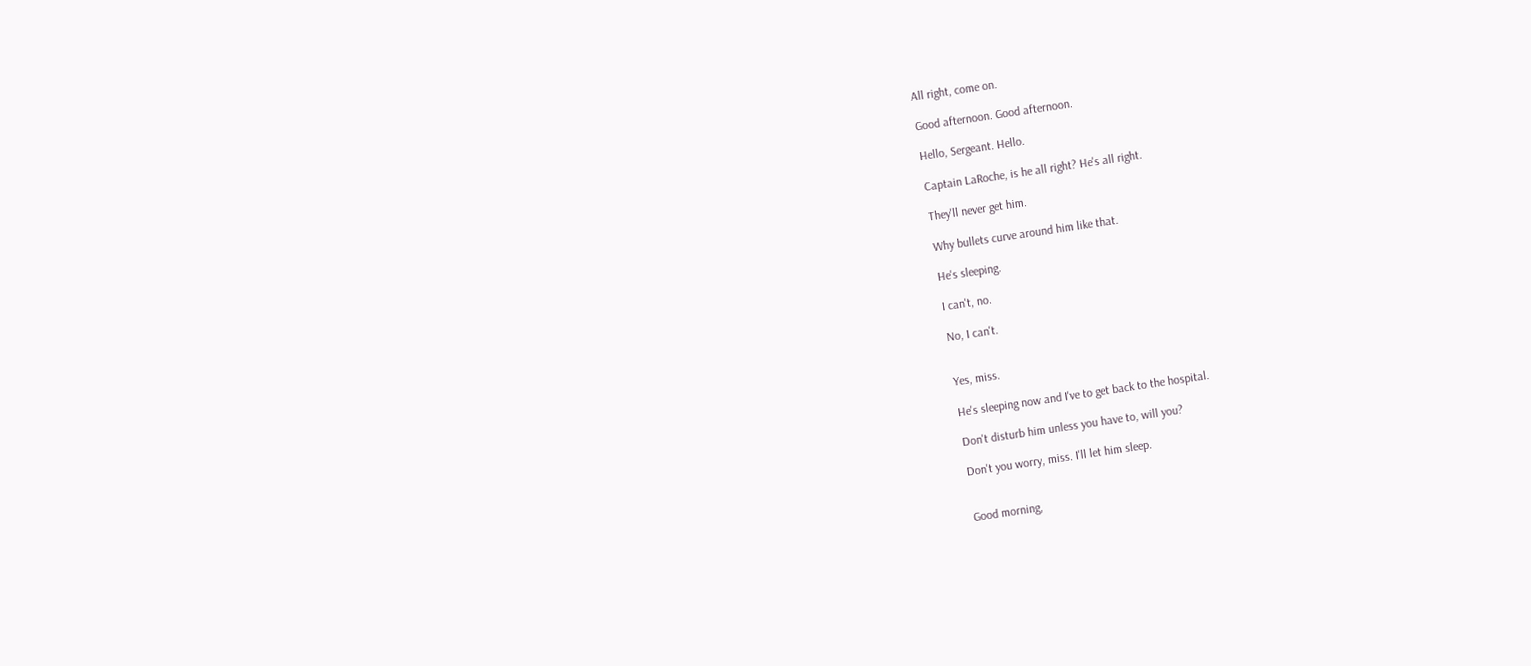All right, come on.

Good afternoon. Good afternoon.

Hello, Sergeant. Hello.

Captain LaRoche, is he all right? He's all right.

They'll never get him.

Why bullets curve around him like that.

He's sleeping.

I can't, no.

No, I can't.


Yes, miss.

He's sleeping now and I've to get back to the hospital.

Don't disturb him unless you have to, will you?

Don't you worry, miss. I'll let him sleep.


Good morning,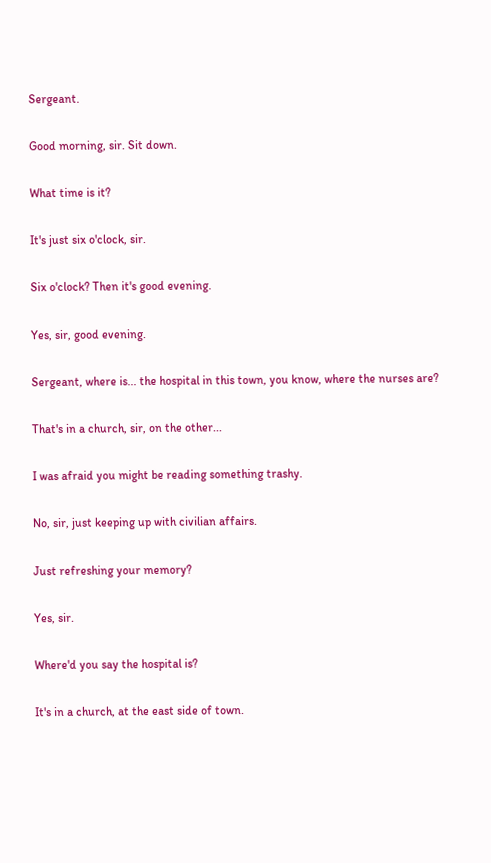Sergeant.

Good morning, sir. Sit down.

What time is it?

It's just six o'clock, sir.

Six o'clock? Then it's good evening.

Yes, sir, good evening.

Sergeant, where is... the hospital in this town, you know, where the nurses are?

That's in a church, sir, on the other...

I was afraid you might be reading something trashy.

No, sir, just keeping up with civilian affairs.

Just refreshing your memory?

Yes, sir.

Where'd you say the hospital is?

It's in a church, at the east side of town.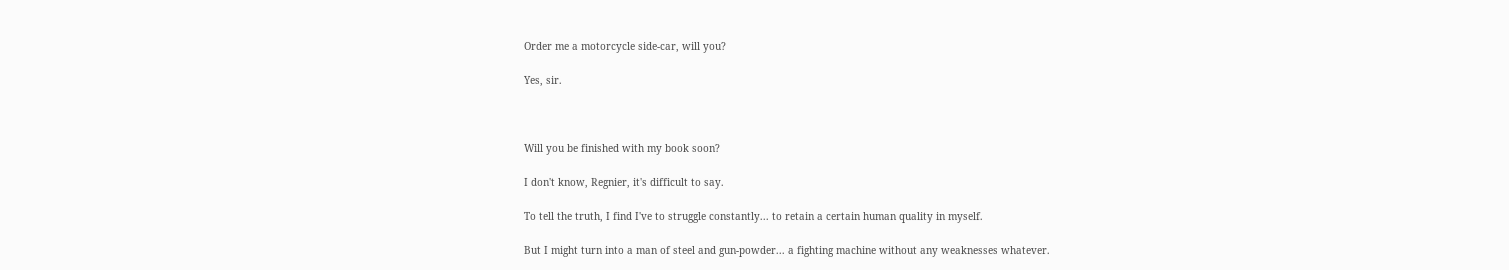Order me a motorcycle side-car, will you?

Yes, sir.



Will you be finished with my book soon?

I don't know, Regnier, it's difficult to say.

To tell the truth, I find I've to struggle constantly... to retain a certain human quality in myself.

But I might turn into a man of steel and gun-powder... a fighting machine without any weaknesses whatever.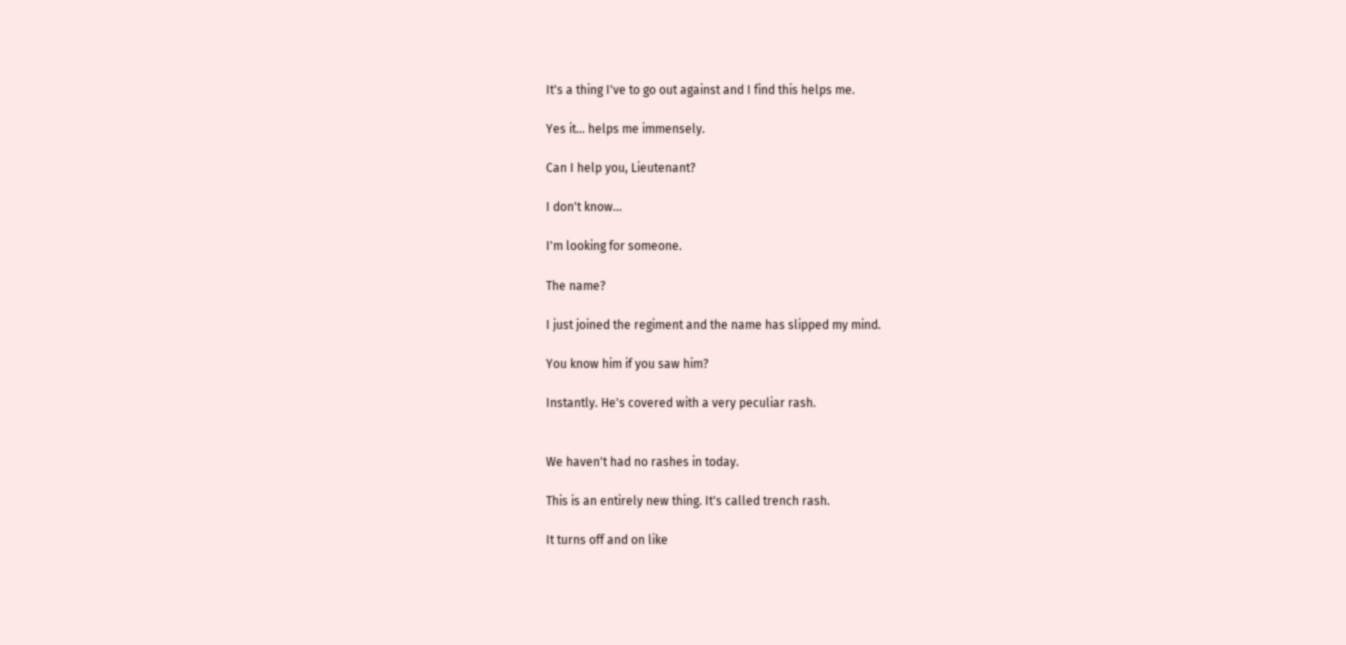It's a thing I've to go out against and I find this helps me.

Yes it... helps me immensely.

Can I help you, Lieutenant?

I don't know...

I'm looking for someone.

The name?

I just joined the regiment and the name has slipped my mind.

You know him if you saw him?

Instantly. He's covered with a very peculiar rash.


We haven't had no rashes in today.

This is an entirely new thing. It's called trench rash.

It turns off and on like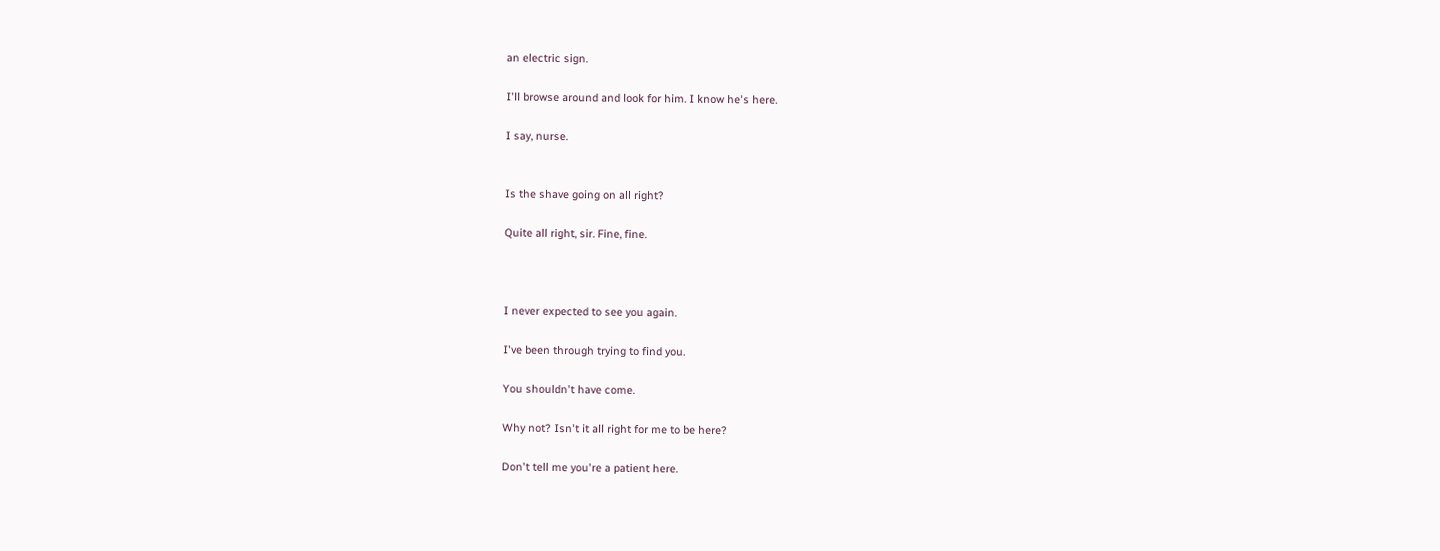an electric sign.

I'll browse around and look for him. I know he's here.

I say, nurse.


Is the shave going on all right?

Quite all right, sir. Fine, fine.



I never expected to see you again.

I've been through trying to find you.

You shouldn't have come.

Why not? Isn't it all right for me to be here?

Don't tell me you're a patient here.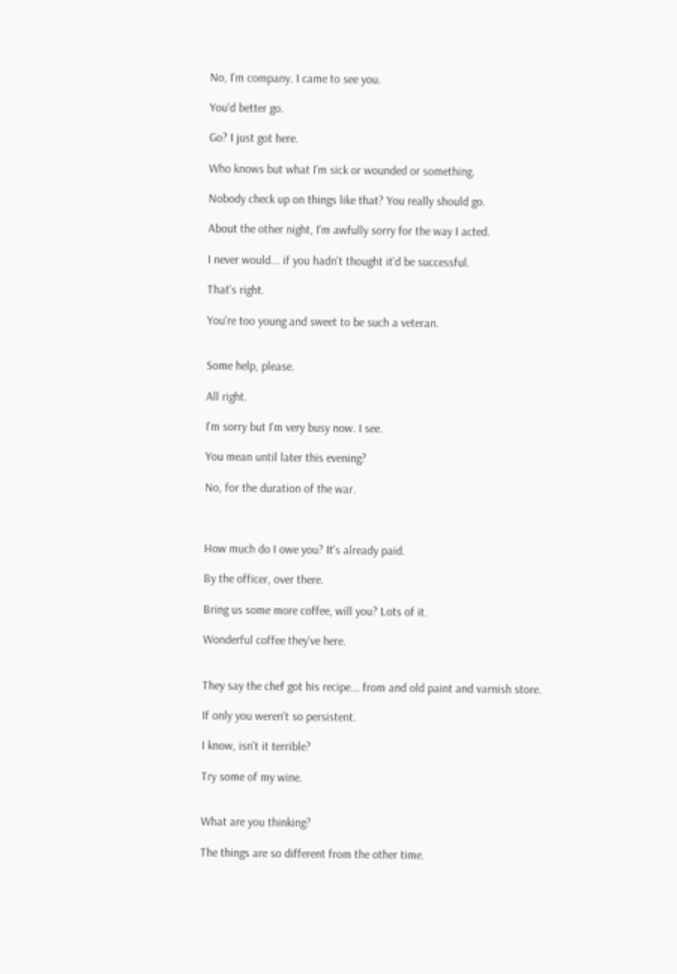No, I'm company. I came to see you.

You'd better go.

Go? I just got here.

Who knows but what I'm sick or wounded or something.

Nobody check up on things like that? You really should go.

About the other night, I'm awfully sorry for the way I acted.

I never would... if you hadn't thought it'd be successful.

That's right.

You're too young and sweet to be such a veteran.


Some help, please.

All right.

I'm sorry but I'm very busy now. I see.

You mean until later this evening?

No, for the duration of the war.



How much do I owe you? It's already paid.

By the officer, over there.

Bring us some more coffee, will you? Lots of it.

Wonderful coffee they've here.


They say the chef got his recipe... from and old paint and varnish store.

If only you weren't so persistent.

I know, isn't it terrible?

Try some of my wine.


What are you thinking?

The things are so different from the other time.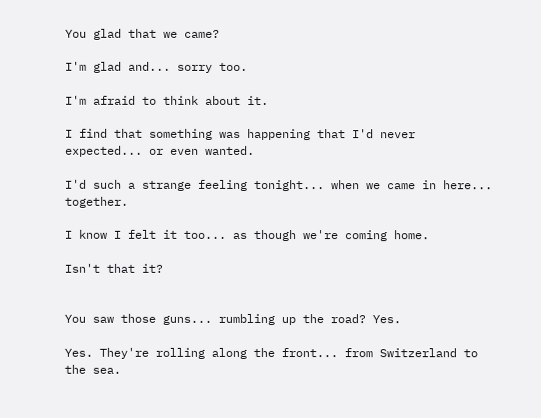You glad that we came?

I'm glad and... sorry too.

I'm afraid to think about it.

I find that something was happening that I'd never expected... or even wanted.

I'd such a strange feeling tonight... when we came in here... together.

I know I felt it too... as though we're coming home.

Isn't that it?


You saw those guns... rumbling up the road? Yes.

Yes. They're rolling along the front... from Switzerland to the sea.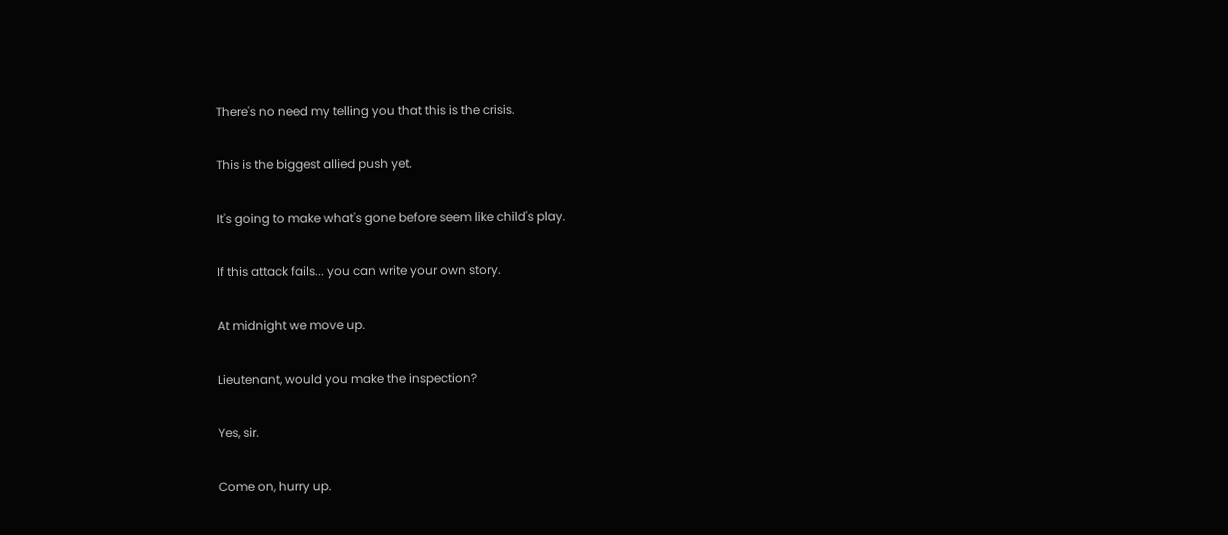There's no need my telling you that this is the crisis.

This is the biggest allied push yet.

It's going to make what's gone before seem like child's play.

If this attack fails... you can write your own story.

At midnight we move up.

Lieutenant, would you make the inspection?

Yes, sir.

Come on, hurry up.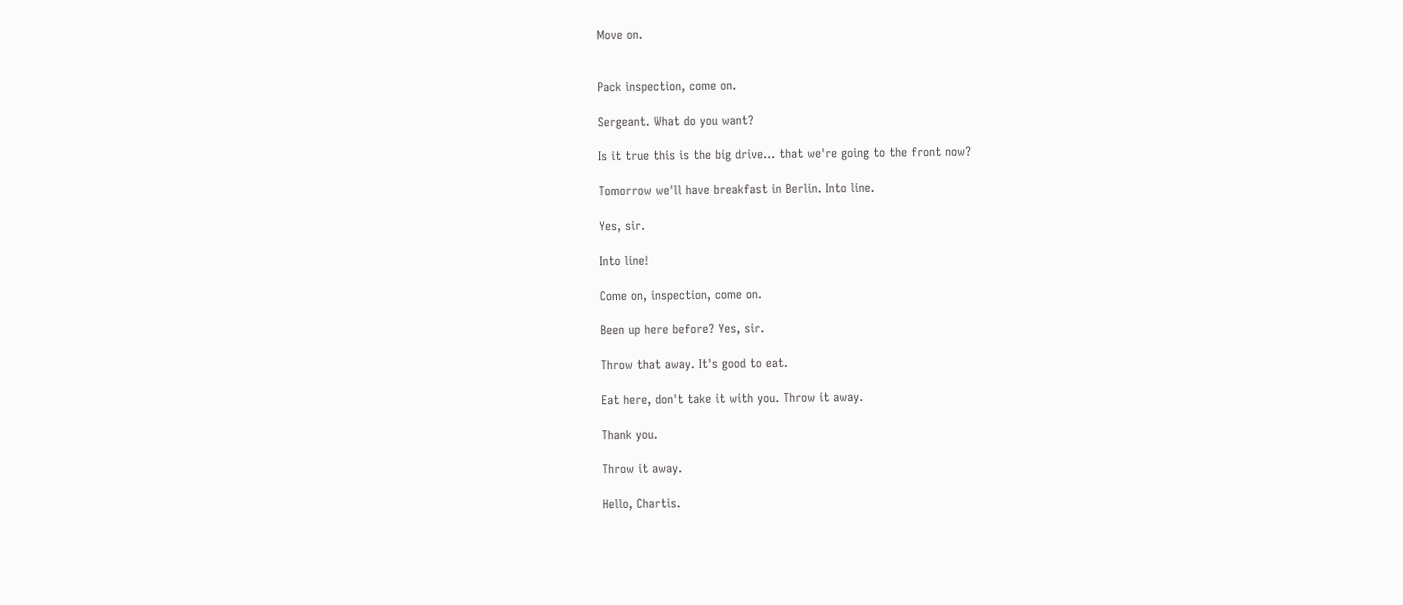Move on.


Pack inspection, come on.

Sergeant. What do you want?

Is it true this is the big drive... that we're going to the front now?

Tomorrow we'll have breakfast in Berlin. Into line.

Yes, sir.

Into line!

Come on, inspection, come on.

Been up here before? Yes, sir.

Throw that away. It's good to eat.

Eat here, don't take it with you. Throw it away.

Thank you.

Throw it away.

Hello, Chartis.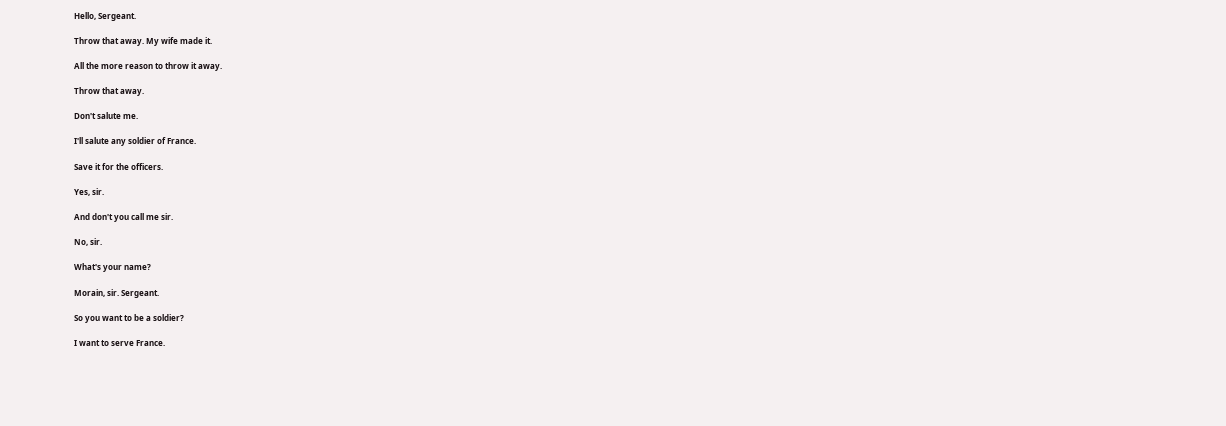Hello, Sergeant.

Throw that away. My wife made it.

All the more reason to throw it away.

Throw that away.

Don't salute me.

I'll salute any soldier of France.

Save it for the officers.

Yes, sir.

And don't you call me sir.

No, sir.

What's your name?

Morain, sir. Sergeant.

So you want to be a soldier?

I want to serve France.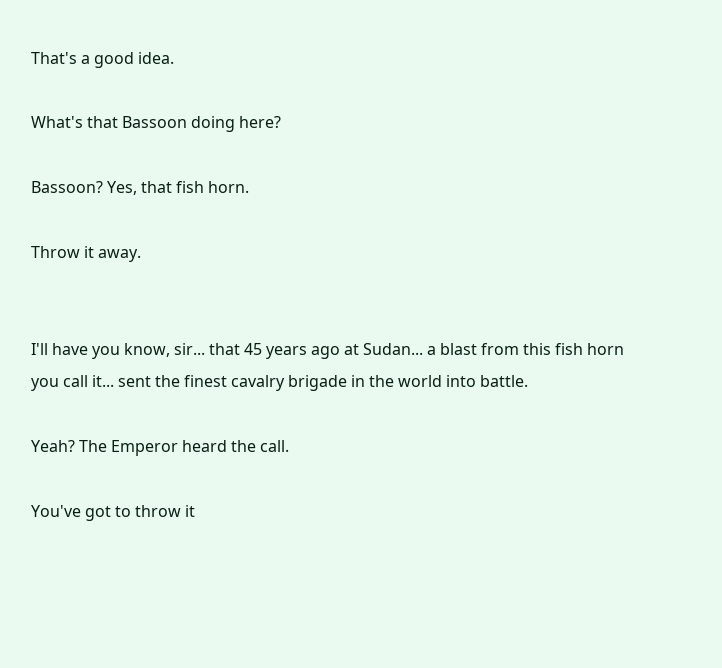That's a good idea.

What's that Bassoon doing here?

Bassoon? Yes, that fish horn.

Throw it away.


I'll have you know, sir... that 45 years ago at Sudan... a blast from this fish horn you call it... sent the finest cavalry brigade in the world into battle.

Yeah? The Emperor heard the call.

You've got to throw it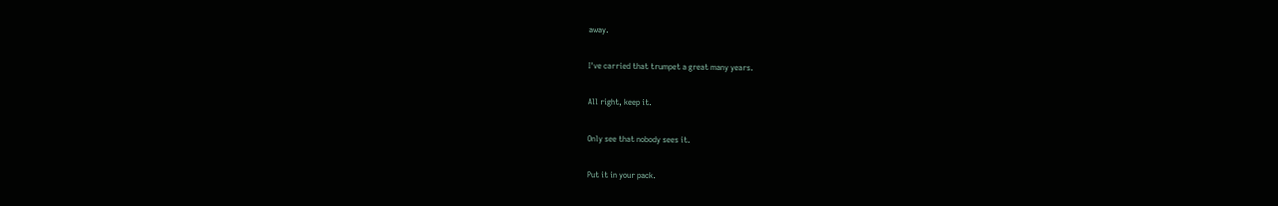away.

I've carried that trumpet a great many years.

All right, keep it.

Only see that nobody sees it.

Put it in your pack.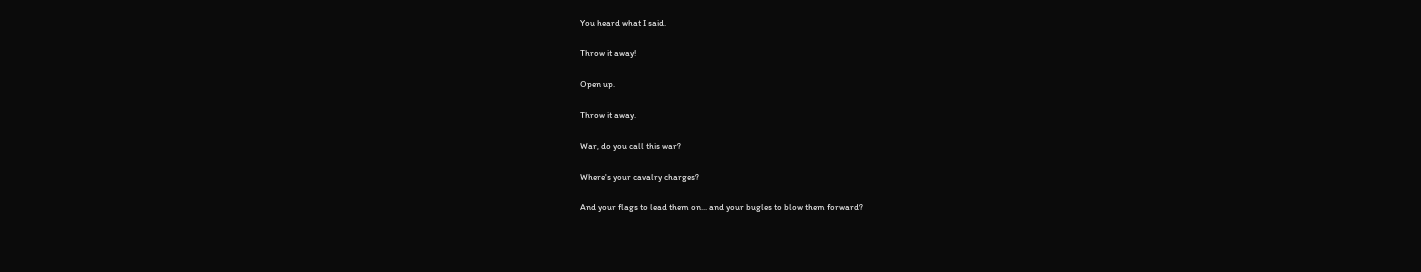You heard what I said.

Throw it away!

Open up.

Throw it away.

War, do you call this war?

Where's your cavalry charges?

And your flags to lead them on... and your bugles to blow them forward?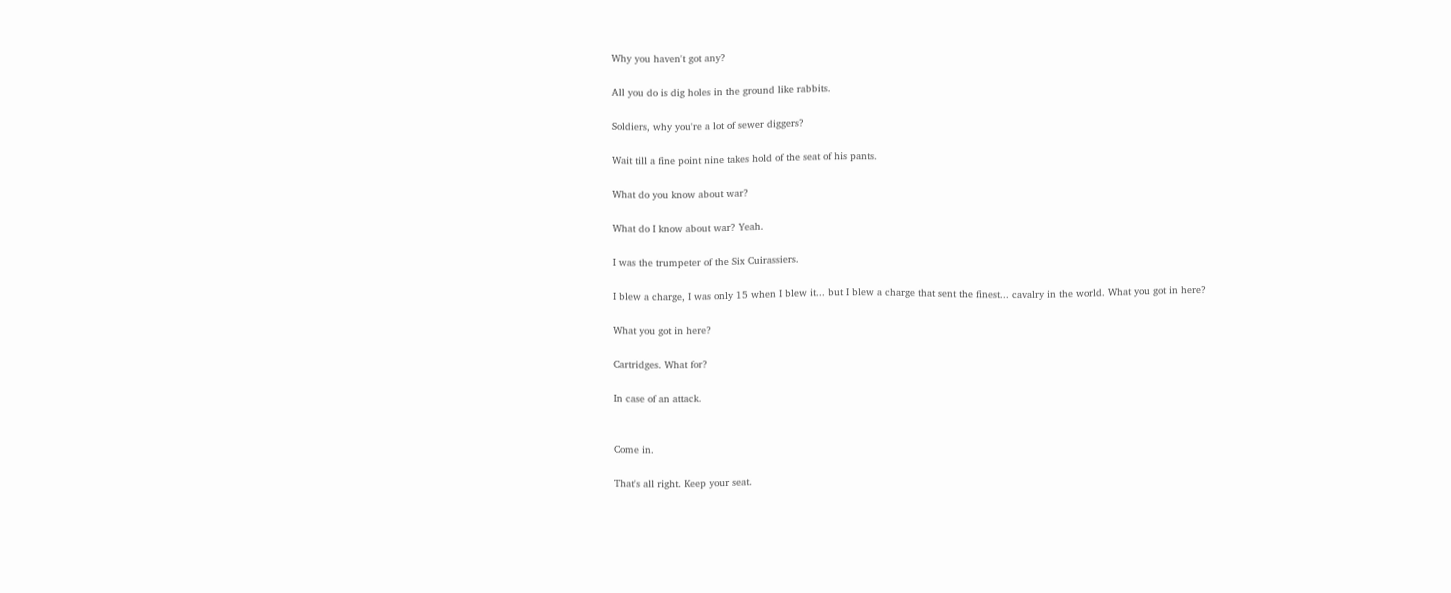Why you haven't got any?

All you do is dig holes in the ground like rabbits.

Soldiers, why you're a lot of sewer diggers?

Wait till a fine point nine takes hold of the seat of his pants.

What do you know about war?

What do I know about war? Yeah.

I was the trumpeter of the Six Cuirassiers.

I blew a charge, I was only 15 when I blew it... but I blew a charge that sent the finest... cavalry in the world. What you got in here?

What you got in here?

Cartridges. What for?

In case of an attack.


Come in.

That's all right. Keep your seat.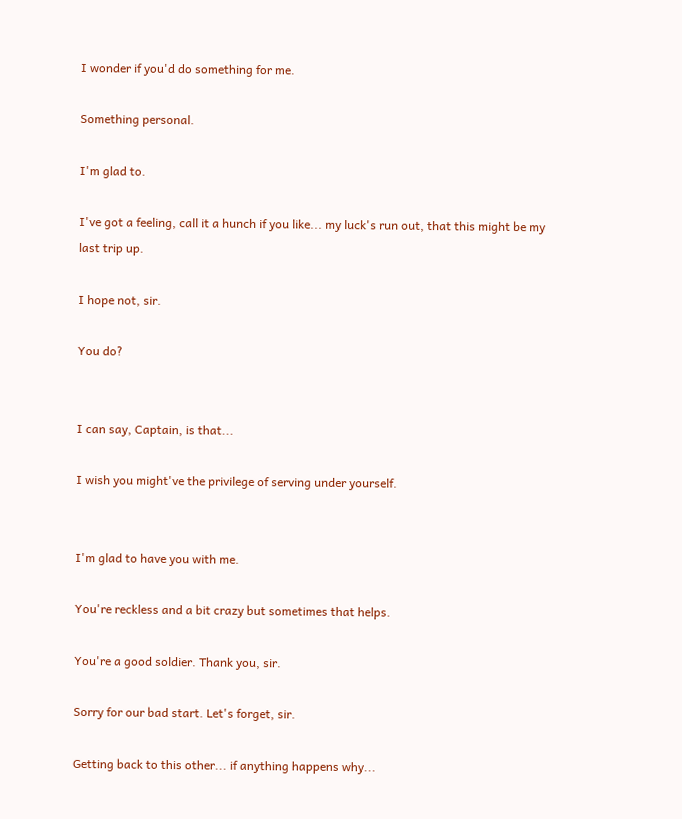I wonder if you'd do something for me.

Something personal.

I'm glad to.

I've got a feeling, call it a hunch if you like... my luck's run out, that this might be my last trip up.

I hope not, sir.

You do?


I can say, Captain, is that...

I wish you might've the privilege of serving under yourself.


I'm glad to have you with me.

You're reckless and a bit crazy but sometimes that helps.

You're a good soldier. Thank you, sir.

Sorry for our bad start. Let's forget, sir.

Getting back to this other... if anything happens why...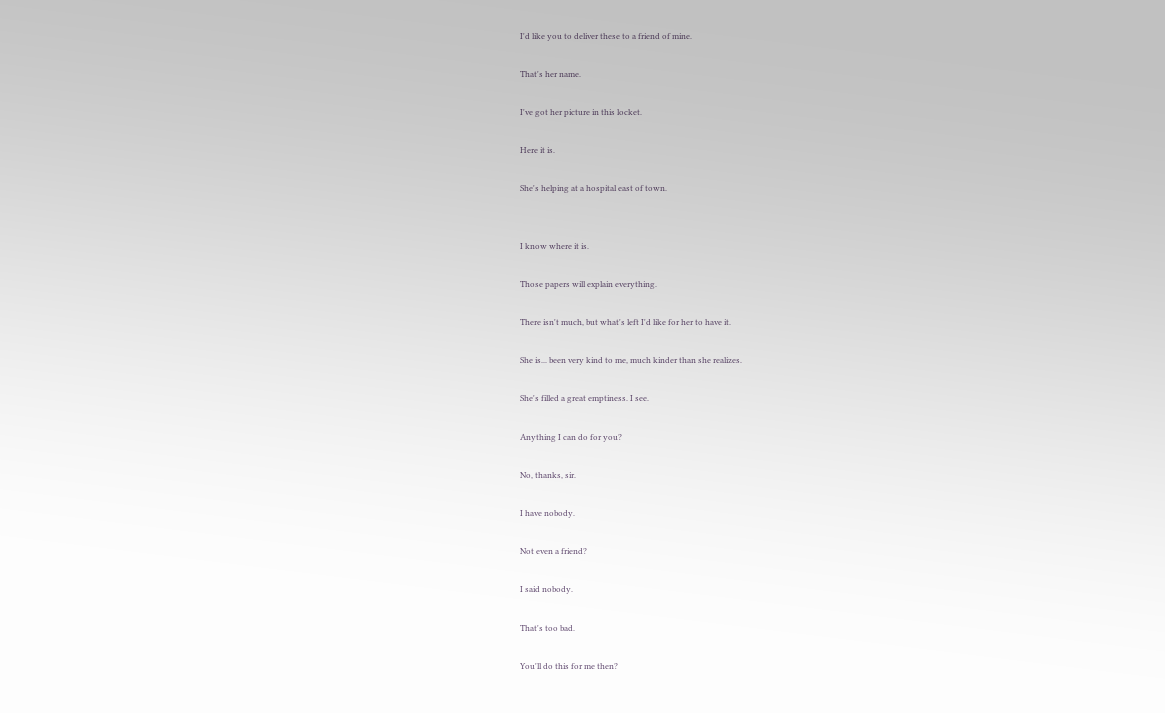I'd like you to deliver these to a friend of mine.

That's her name.

I've got her picture in this locket.

Here it is.

She's helping at a hospital east of town.


I know where it is.

Those papers will explain everything.

There isn't much, but what's left I'd like for her to have it.

She is... been very kind to me, much kinder than she realizes.

She's filled a great emptiness. I see.

Anything I can do for you?

No, thanks, sir.

I have nobody.

Not even a friend?

I said nobody.

That's too bad.

You'll do this for me then?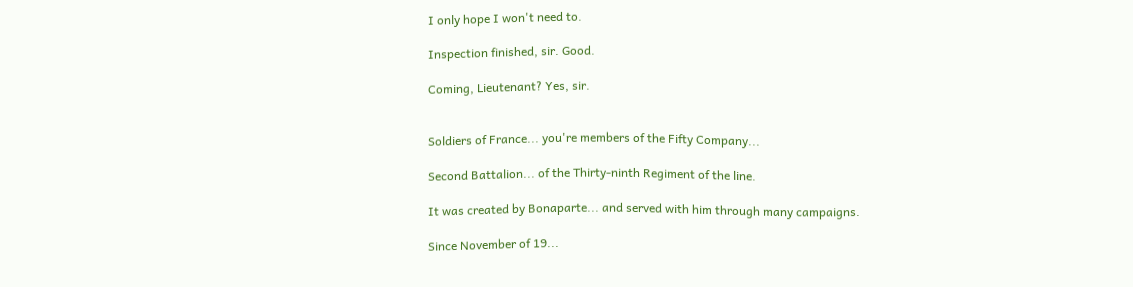I only hope I won't need to.

Inspection finished, sir. Good.

Coming, Lieutenant? Yes, sir.


Soldiers of France... you're members of the Fifty Company...

Second Battalion... of the Thirty-ninth Regiment of the line.

It was created by Bonaparte... and served with him through many campaigns.

Since November of 19...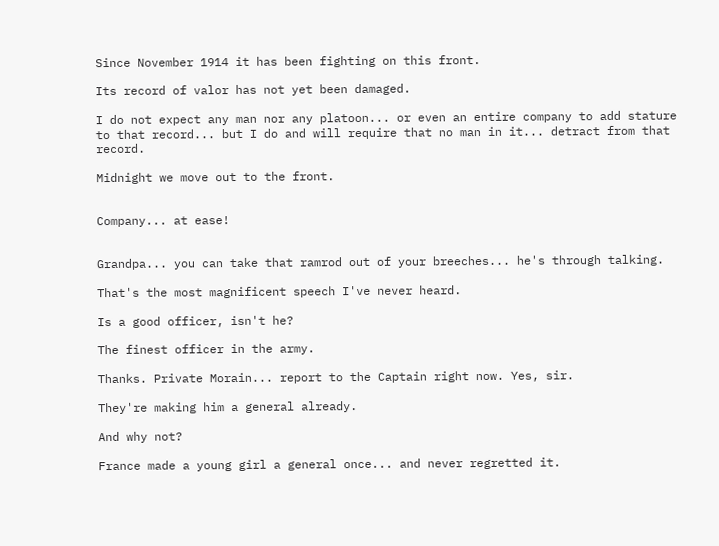Since November 1914 it has been fighting on this front.

Its record of valor has not yet been damaged.

I do not expect any man nor any platoon... or even an entire company to add stature to that record... but I do and will require that no man in it... detract from that record.

Midnight we move out to the front.


Company... at ease!


Grandpa... you can take that ramrod out of your breeches... he's through talking.

That's the most magnificent speech I've never heard.

Is a good officer, isn't he?

The finest officer in the army.

Thanks. Private Morain... report to the Captain right now. Yes, sir.

They're making him a general already.

And why not?

France made a young girl a general once... and never regretted it.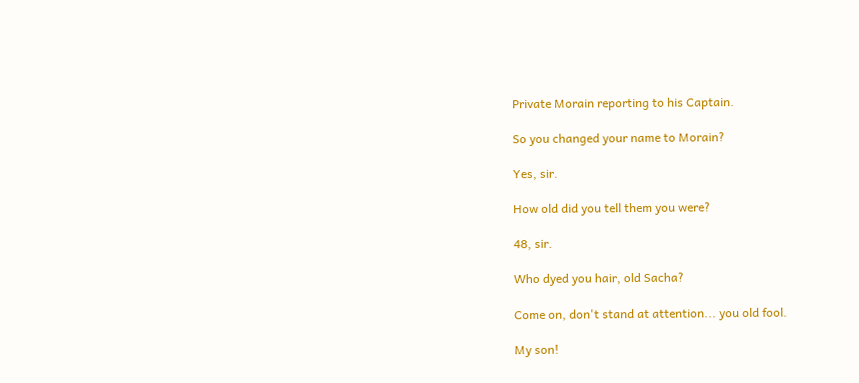Private Morain reporting to his Captain.

So you changed your name to Morain?

Yes, sir.

How old did you tell them you were?

48, sir.

Who dyed you hair, old Sacha?

Come on, don't stand at attention... you old fool.

My son!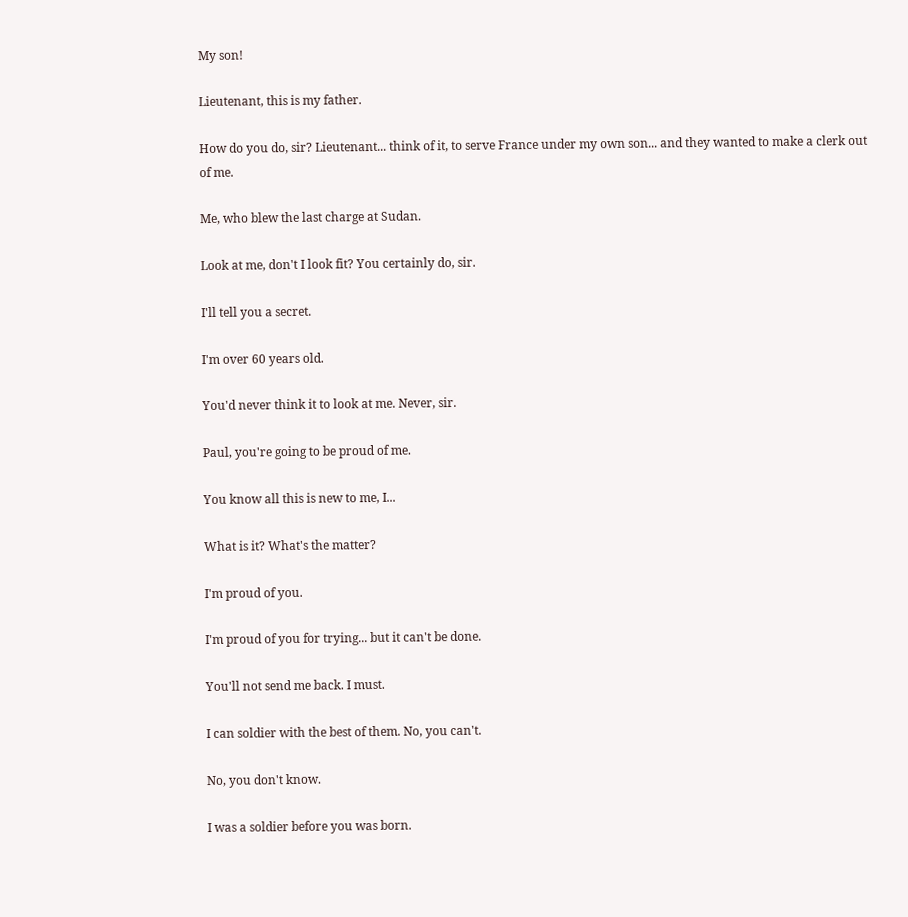My son!

Lieutenant, this is my father.

How do you do, sir? Lieutenant... think of it, to serve France under my own son... and they wanted to make a clerk out of me.

Me, who blew the last charge at Sudan.

Look at me, don't I look fit? You certainly do, sir.

I'll tell you a secret.

I'm over 60 years old.

You'd never think it to look at me. Never, sir.

Paul, you're going to be proud of me.

You know all this is new to me, I...

What is it? What's the matter?

I'm proud of you.

I'm proud of you for trying... but it can't be done.

You'll not send me back. I must.

I can soldier with the best of them. No, you can't.

No, you don't know.

I was a soldier before you was born.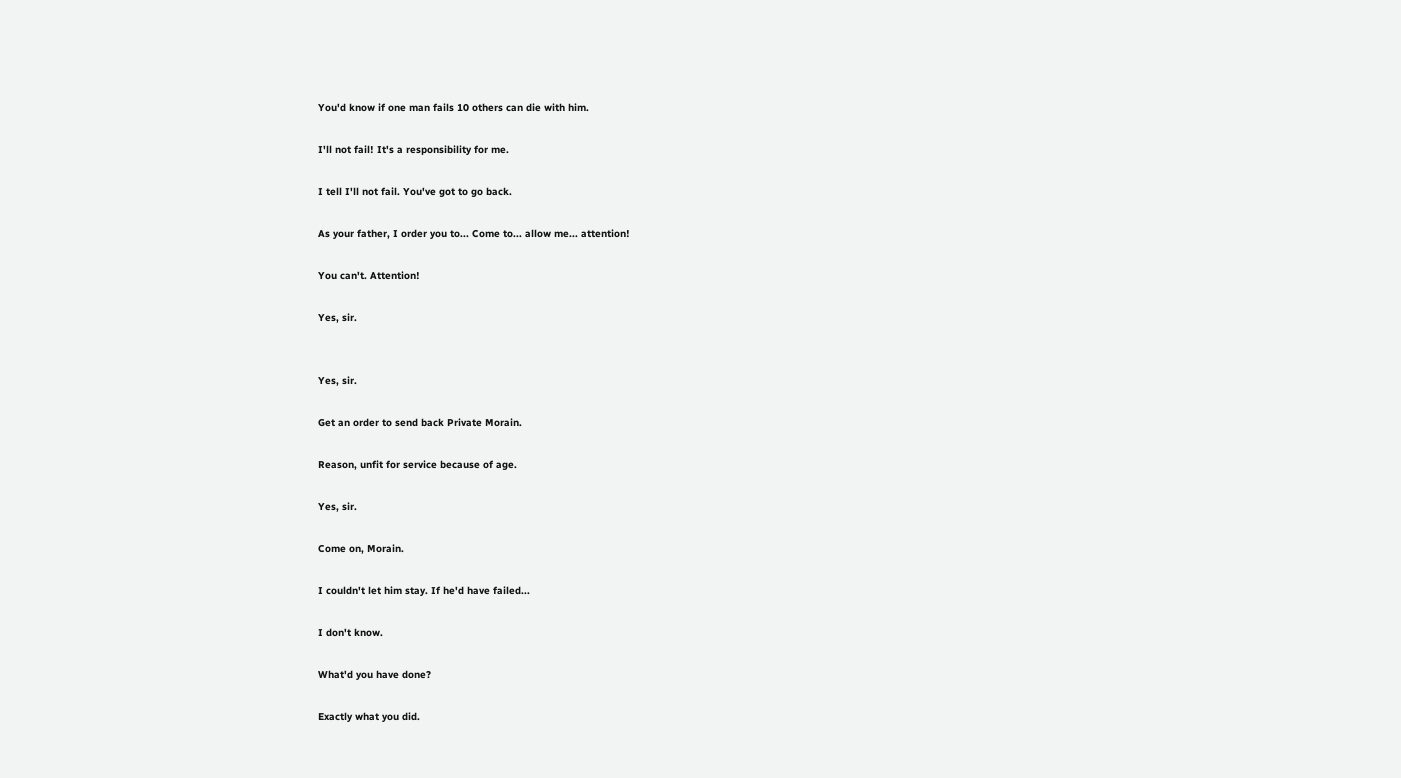You'd know if one man fails 10 others can die with him.

I'll not fail! It's a responsibility for me.

I tell I'll not fail. You've got to go back.

As your father, I order you to... Come to... allow me... attention!

You can't. Attention!

Yes, sir.


Yes, sir.

Get an order to send back Private Morain.

Reason, unfit for service because of age.

Yes, sir.

Come on, Morain.

I couldn't let him stay. If he'd have failed...

I don't know.

What'd you have done?

Exactly what you did.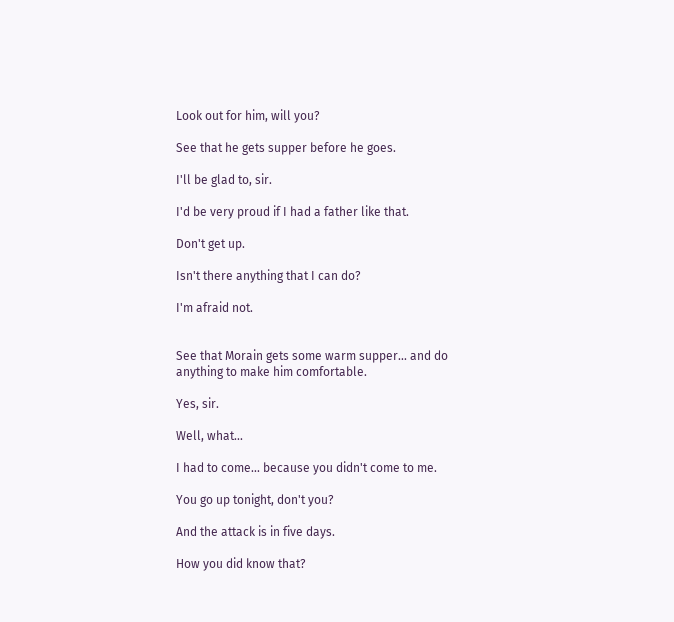Look out for him, will you?

See that he gets supper before he goes.

I'll be glad to, sir.

I'd be very proud if I had a father like that.

Don't get up.

Isn't there anything that I can do?

I'm afraid not.


See that Morain gets some warm supper... and do anything to make him comfortable.

Yes, sir.

Well, what...

I had to come... because you didn't come to me.

You go up tonight, don't you?

And the attack is in five days.

How you did know that?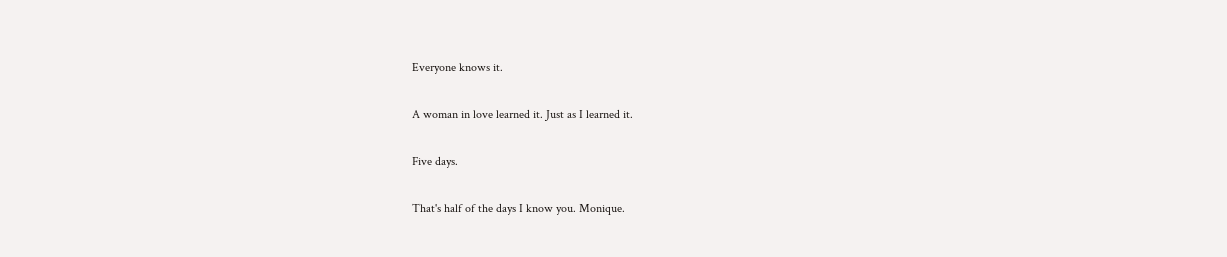Everyone knows it.

A woman in love learned it. Just as I learned it.

Five days.

That's half of the days I know you. Monique.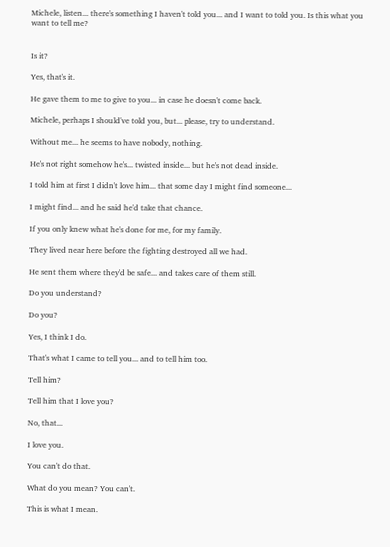Michele, listen... there's something I haven't told you... and I want to told you. Is this what you want to tell me?


Is it?

Yes, that's it.

He gave them to me to give to you... in case he doesn't come back.

Michele, perhaps I should've told you, but... please, try to understand.

Without me... he seems to have nobody, nothing.

He's not right somehow he's... twisted inside... but he's not dead inside.

I told him at first I didn't love him... that some day I might find someone...

I might find... and he said he'd take that chance.

If you only knew what he's done for me, for my family.

They lived near here before the fighting destroyed all we had.

He sent them where they'd be safe... and takes care of them still.

Do you understand?

Do you?

Yes, I think I do.

That's what I came to tell you... and to tell him too.

Tell him?

Tell him that I love you?

No, that...

I love you.

You can't do that.

What do you mean? You can't.

This is what I mean.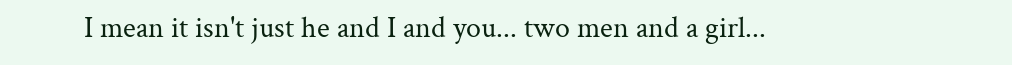I mean it isn't just he and I and you... two men and a girl...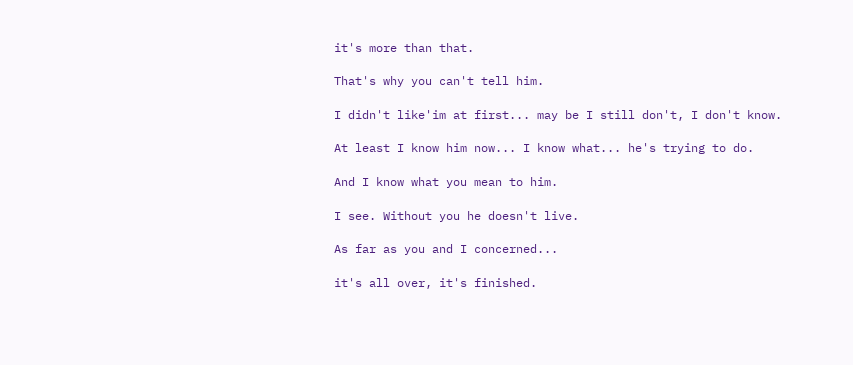it's more than that.

That's why you can't tell him.

I didn't like'im at first... may be I still don't, I don't know.

At least I know him now... I know what... he's trying to do.

And I know what you mean to him.

I see. Without you he doesn't live.

As far as you and I concerned...

it's all over, it's finished.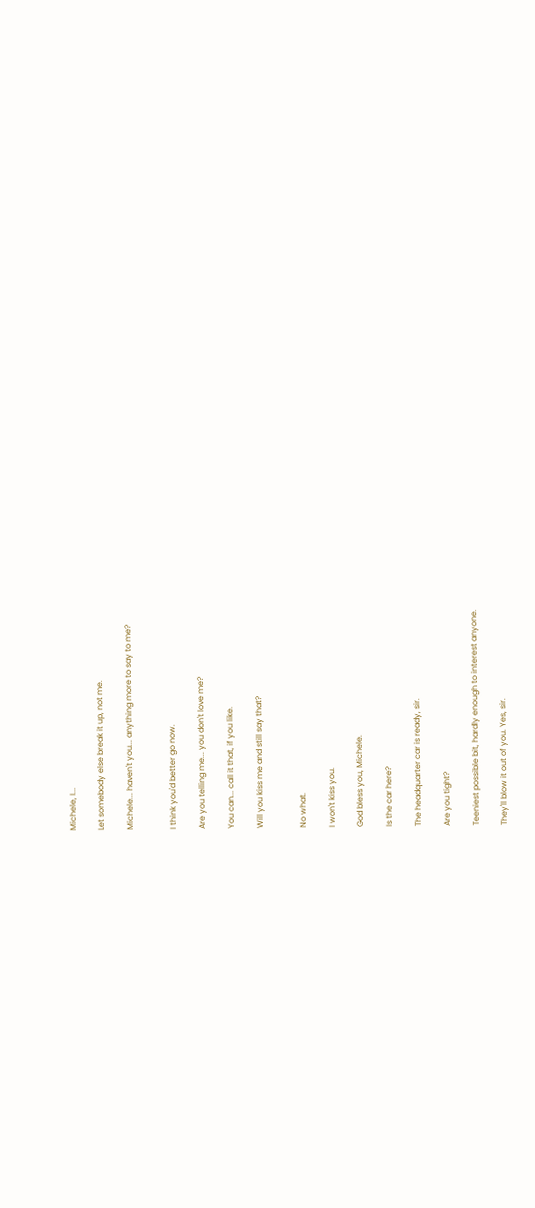Michele, I...

Let somebody else break it up, not me.

Michele... haven't you... anything more to say to me?


I think you'd better go now.

Are you telling me... you don't love me?

You can... call it that, if you like.

Will you kiss me and still say that?


No what.

I won't kiss you.

God bless you, Michele.

Is the car here?

The headquarter car is ready, sir.

Are you tight?

Teeniest possible bit, hardly enough to interest anyone.

They'll blow it out of you. Yes, sir.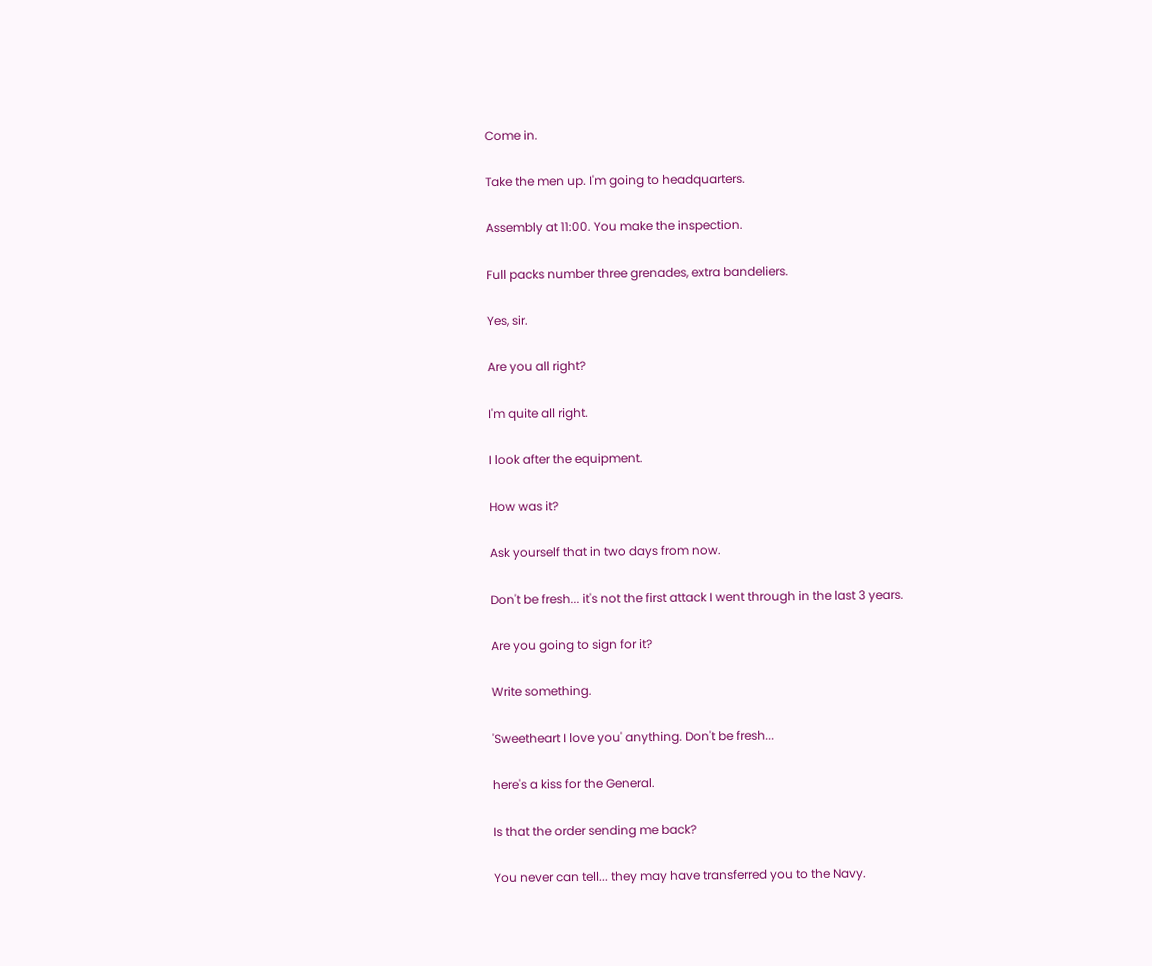Come in.

Take the men up. I'm going to headquarters.

Assembly at 11:00. You make the inspection.

Full packs number three grenades, extra bandeliers.

Yes, sir.

Are you all right?

I'm quite all right.

I look after the equipment.

How was it?

Ask yourself that in two days from now.

Don't be fresh... it's not the first attack I went through in the last 3 years.

Are you going to sign for it?

Write something.

'Sweetheart I love you' anything. Don't be fresh...

here's a kiss for the General.

Is that the order sending me back?

You never can tell... they may have transferred you to the Navy.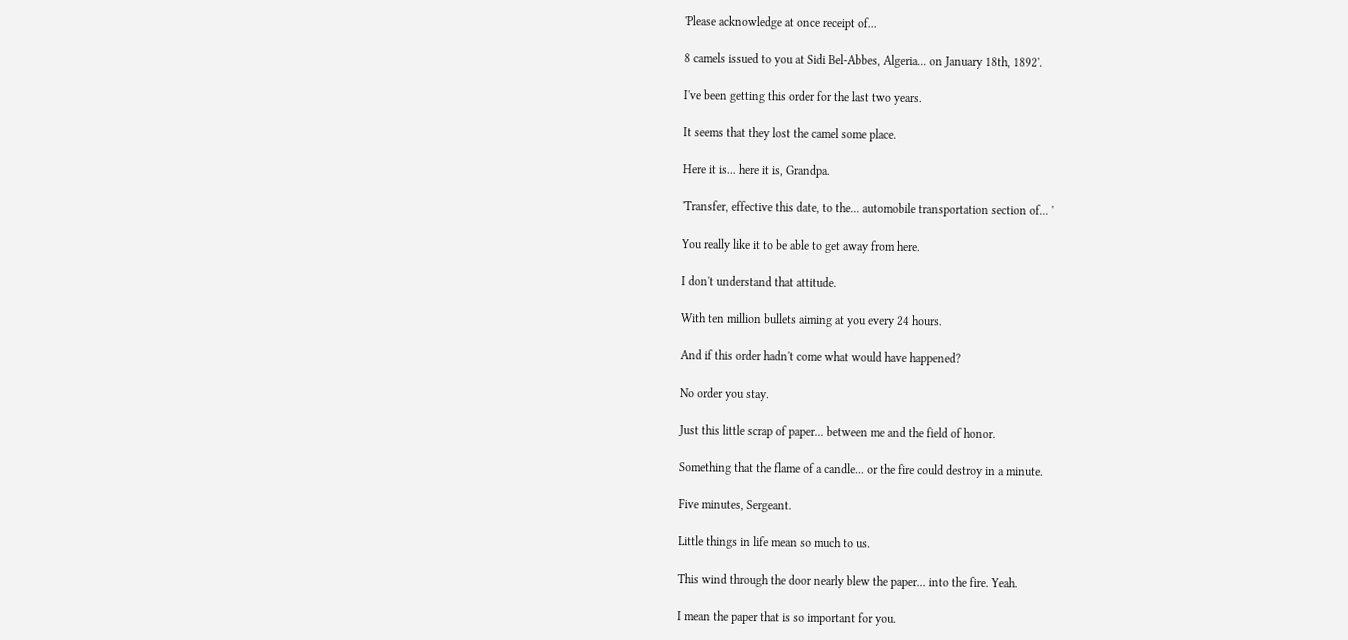'Please acknowledge at once receipt of...

8 camels issued to you at Sidi Bel-Abbes, Algeria... on January 18th, 1892'.

I've been getting this order for the last two years.

It seems that they lost the camel some place.

Here it is... here it is, Grandpa.

'Transfer, effective this date, to the... automobile transportation section of... '

You really like it to be able to get away from here.

I don't understand that attitude.

With ten million bullets aiming at you every 24 hours.

And if this order hadn't come what would have happened?

No order you stay.

Just this little scrap of paper... between me and the field of honor.

Something that the flame of a candle... or the fire could destroy in a minute.

Five minutes, Sergeant.

Little things in life mean so much to us.

This wind through the door nearly blew the paper... into the fire. Yeah.

I mean the paper that is so important for you.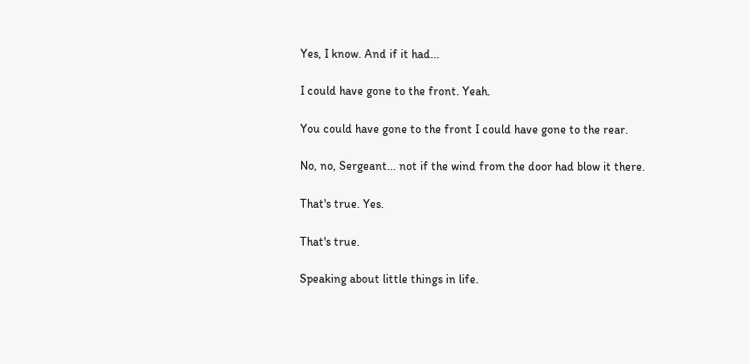Yes, I know. And if it had...

I could have gone to the front. Yeah.

You could have gone to the front I could have gone to the rear.

No, no, Sergeant... not if the wind from the door had blow it there.

That's true. Yes.

That's true.

Speaking about little things in life.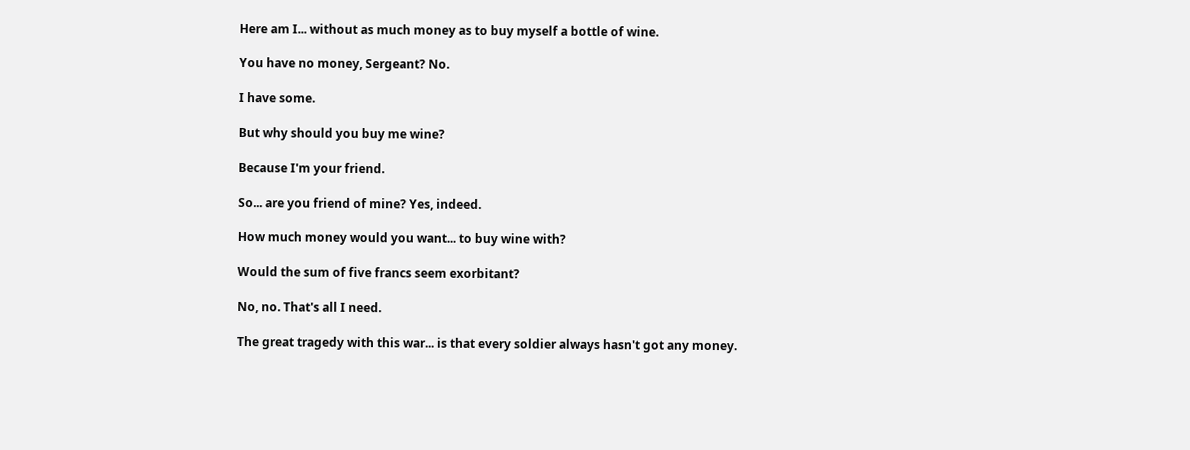Here am I... without as much money as to buy myself a bottle of wine.

You have no money, Sergeant? No.

I have some.

But why should you buy me wine?

Because I'm your friend.

So... are you friend of mine? Yes, indeed.

How much money would you want... to buy wine with?

Would the sum of five francs seem exorbitant?

No, no. That's all I need.

The great tragedy with this war... is that every soldier always hasn't got any money.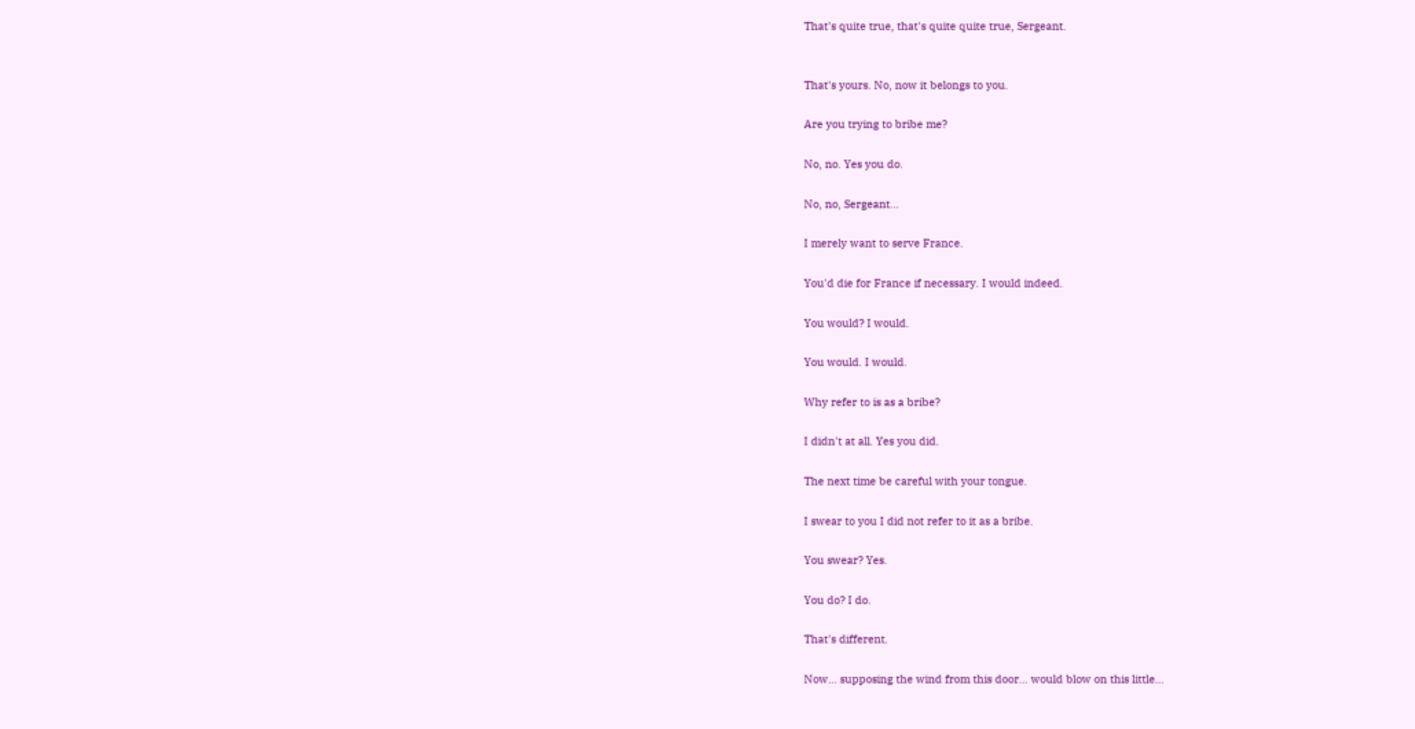That's quite true, that's quite quite true, Sergeant.


That's yours. No, now it belongs to you.

Are you trying to bribe me?

No, no. Yes you do.

No, no, Sergeant...

I merely want to serve France.

You'd die for France if necessary. I would indeed.

You would? I would.

You would. I would.

Why refer to is as a bribe?

I didn't at all. Yes you did.

The next time be careful with your tongue.

I swear to you I did not refer to it as a bribe.

You swear? Yes.

You do? I do.

That's different.

Now... supposing the wind from this door... would blow on this little...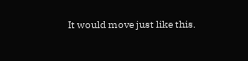It would move just like this.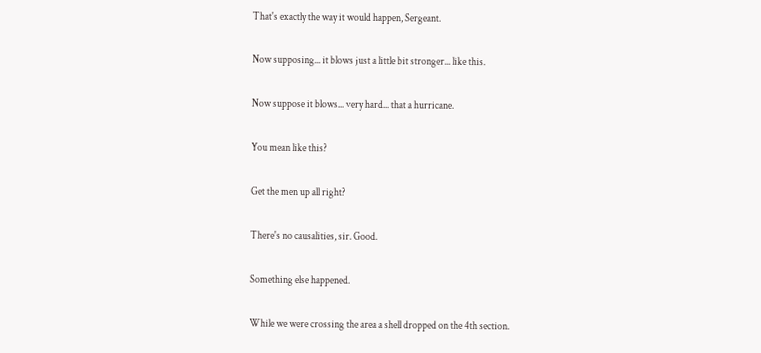That's exactly the way it would happen, Sergeant.

Now supposing... it blows just a little bit stronger... like this.

Now suppose it blows... very hard... that a hurricane.

You mean like this?

Get the men up all right?

There's no causalities, sir. Good.

Something else happened.

While we were crossing the area a shell dropped on the 4th section.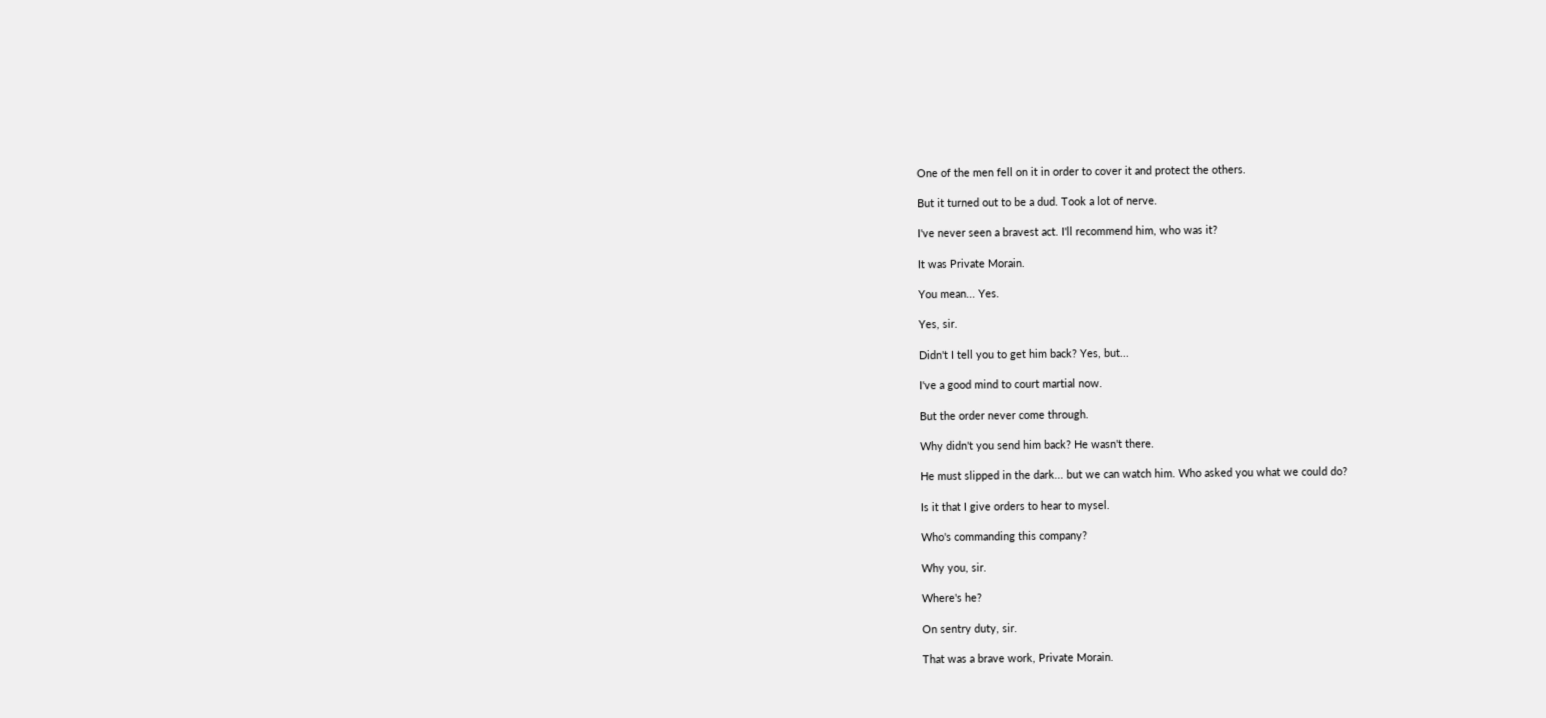One of the men fell on it in order to cover it and protect the others.

But it turned out to be a dud. Took a lot of nerve.

I've never seen a bravest act. I'll recommend him, who was it?

It was Private Morain.

You mean... Yes.

Yes, sir.

Didn't I tell you to get him back? Yes, but...

I've a good mind to court martial now.

But the order never come through.

Why didn't you send him back? He wasn't there.

He must slipped in the dark... but we can watch him. Who asked you what we could do?

Is it that I give orders to hear to mysel.

Who's commanding this company?

Why you, sir.

Where's he?

On sentry duty, sir.

That was a brave work, Private Morain.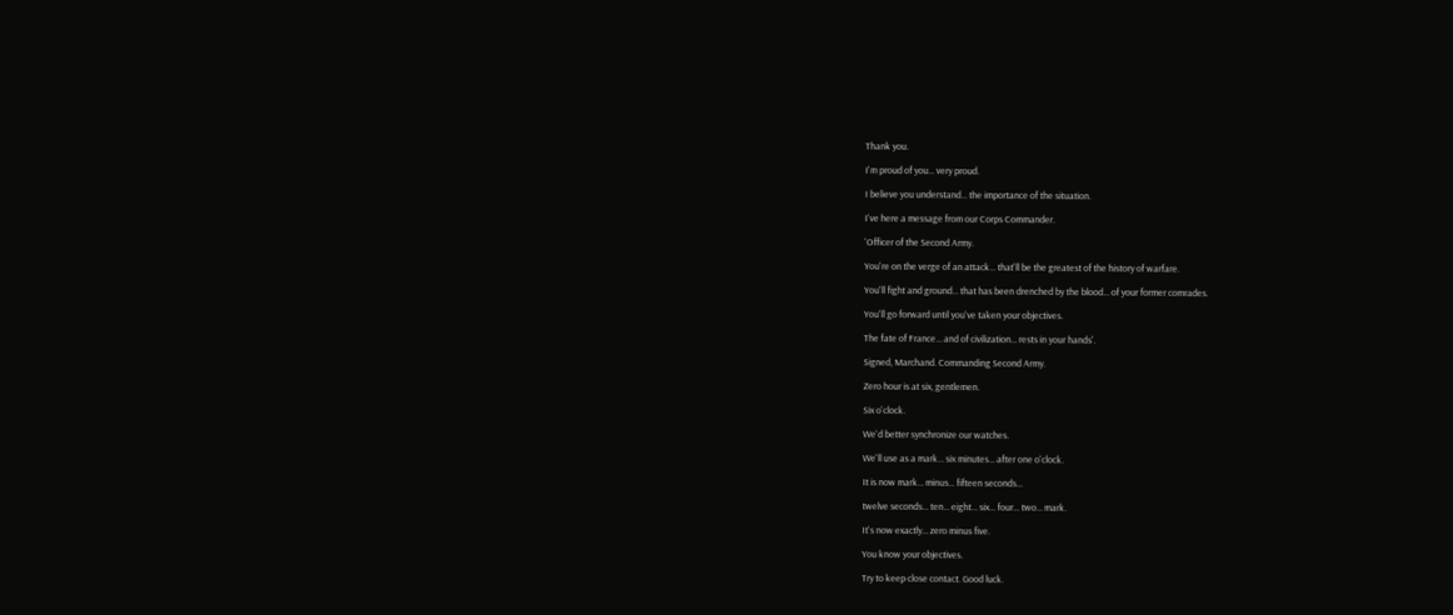Thank you.

I'm proud of you... very proud.

I believe you understand... the importance of the situation.

I've here a message from our Corps Commander.

'Officer of the Second Army.

You're on the verge of an attack... that'll be the greatest of the history of warfare.

You'll fight and ground... that has been drenched by the blood... of your former comrades.

You'll go forward until you've taken your objectives.

The fate of France... and of civilization... rests in your hands'.

Signed, Marchand. Commanding Second Army.

Zero hour is at six, gentlemen.

Six o'clock.

We'd better synchronize our watches.

We'll use as a mark... six minutes... after one o'clock.

It is now mark... minus... fifteen seconds...

twelve seconds... ten... eight... six... four... two... mark.

It's now exactly... zero minus five.

You know your objectives.

Try to keep close contact. Good luck.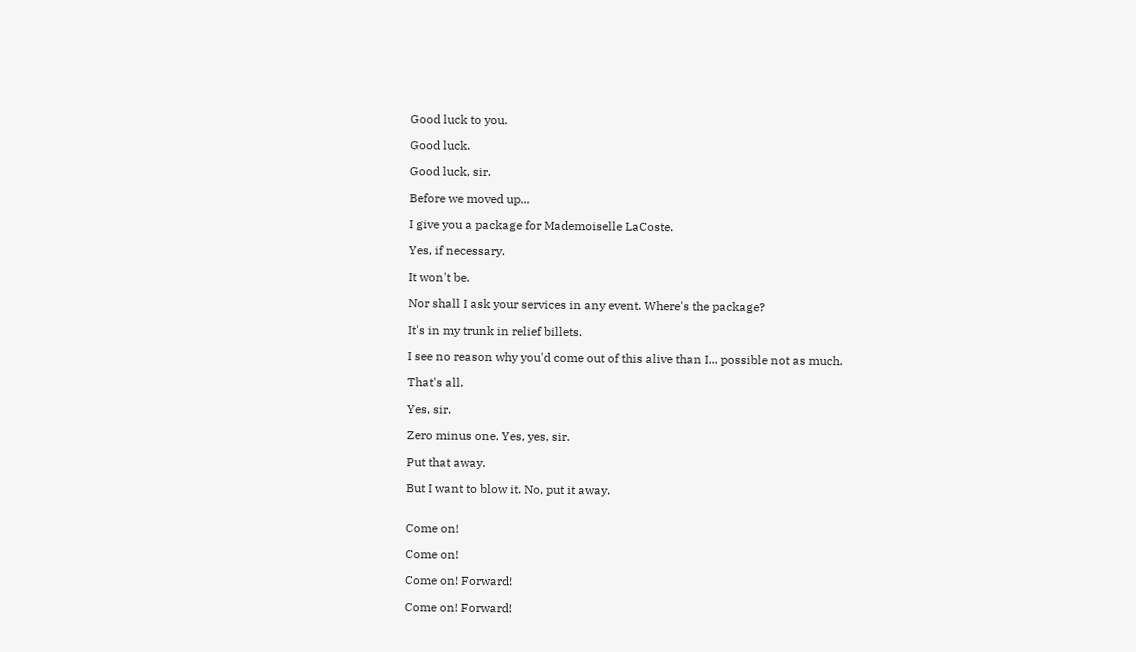Good luck to you.

Good luck.

Good luck, sir.

Before we moved up...

I give you a package for Mademoiselle LaCoste.

Yes, if necessary.

It won't be.

Nor shall I ask your services in any event. Where's the package?

It's in my trunk in relief billets.

I see no reason why you'd come out of this alive than I... possible not as much.

That's all.

Yes, sir.

Zero minus one. Yes, yes, sir.

Put that away.

But I want to blow it. No, put it away.


Come on!

Come on!

Come on! Forward!

Come on! Forward!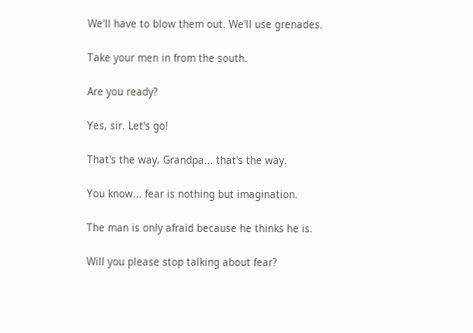We'll have to blow them out. We'll use grenades.

Take your men in from the south.

Are you ready?

Yes, sir. Let's go!

That's the way, Grandpa... that's the way.

You know... fear is nothing but imagination.

The man is only afraid because he thinks he is.

Will you please stop talking about fear?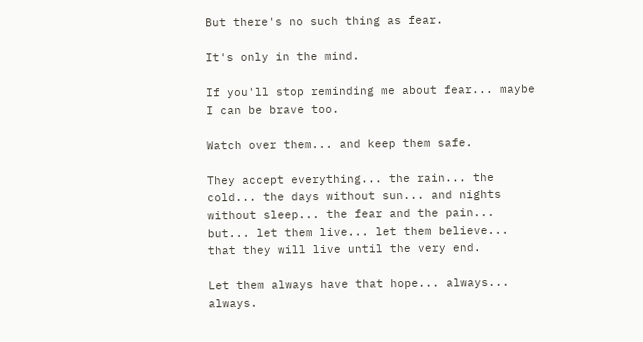But there's no such thing as fear.

It's only in the mind.

If you'll stop reminding me about fear... maybe I can be brave too.

Watch over them... and keep them safe.

They accept everything... the rain... the cold... the days without sun... and nights without sleep... the fear and the pain... but... let them live... let them believe... that they will live until the very end.

Let them always have that hope... always... always.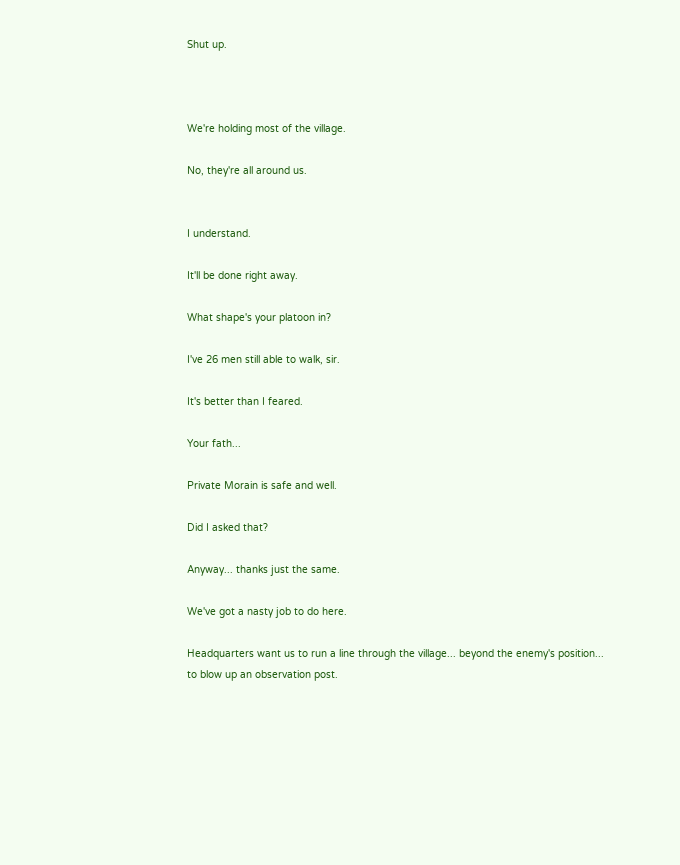Shut up.



We're holding most of the village.

No, they're all around us.


I understand.

It'll be done right away.

What shape's your platoon in?

I've 26 men still able to walk, sir.

It's better than I feared.

Your fath...

Private Morain is safe and well.

Did I asked that?

Anyway... thanks just the same.

We've got a nasty job to do here.

Headquarters want us to run a line through the village... beyond the enemy's position... to blow up an observation post.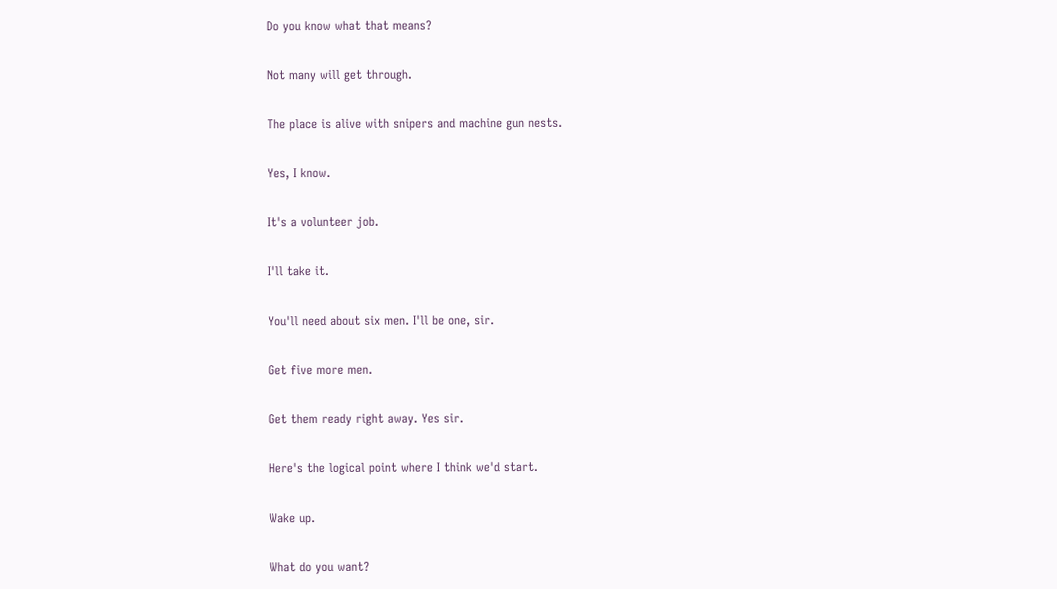Do you know what that means?

Not many will get through.

The place is alive with snipers and machine gun nests.

Yes, I know.

It's a volunteer job.

I'll take it.

You'll need about six men. I'll be one, sir.

Get five more men.

Get them ready right away. Yes sir.

Here's the logical point where I think we'd start.

Wake up.

What do you want?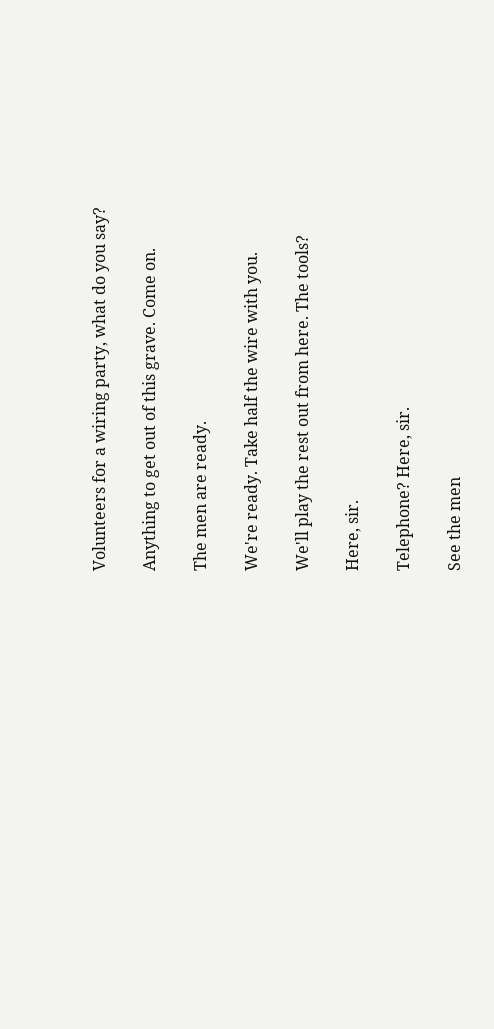Volunteers for a wiring party, what do you say?

Anything to get out of this grave. Come on.

The men are ready.

We're ready. Take half the wire with you.

We'll play the rest out from here. The tools?

Here, sir.

Telephone? Here, sir.

See the men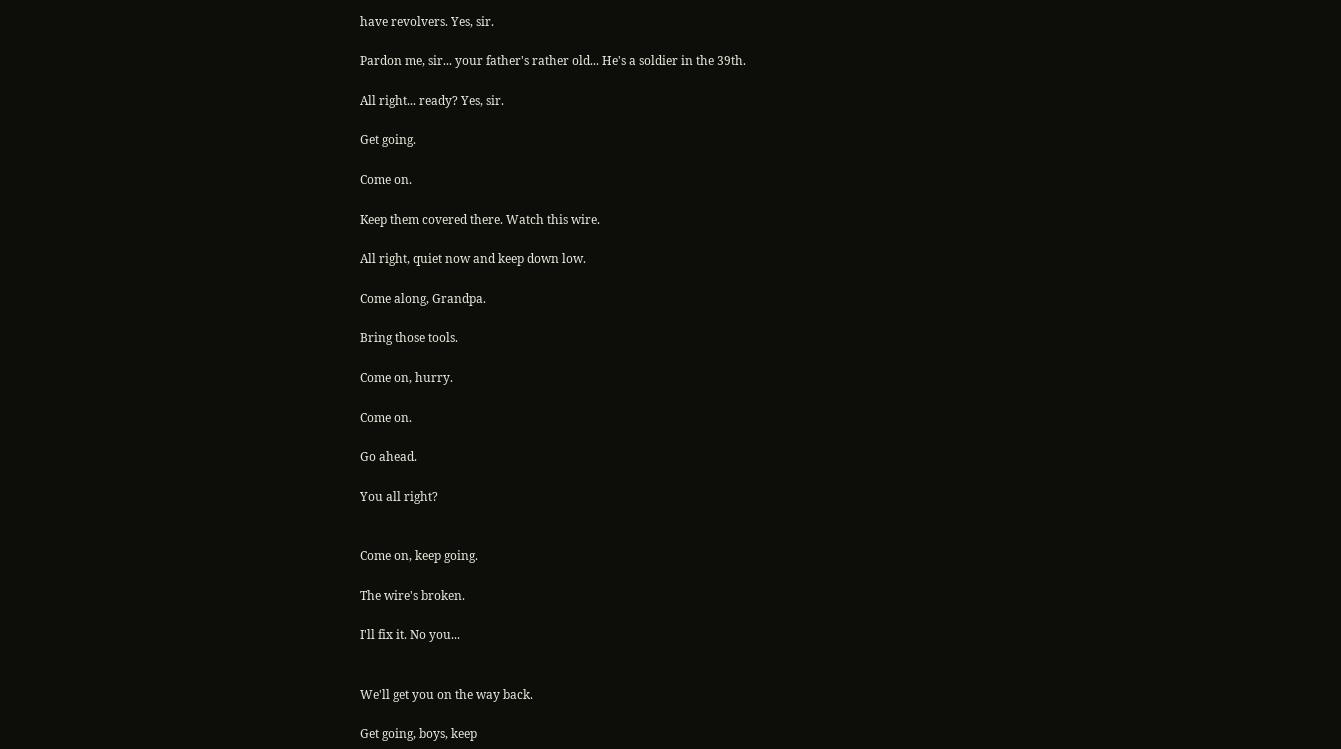have revolvers. Yes, sir.

Pardon me, sir... your father's rather old... He's a soldier in the 39th.

All right... ready? Yes, sir.

Get going.

Come on.

Keep them covered there. Watch this wire.

All right, quiet now and keep down low.

Come along, Grandpa.

Bring those tools.

Come on, hurry.

Come on.

Go ahead.

You all right?


Come on, keep going.

The wire's broken.

I'll fix it. No you...


We'll get you on the way back.

Get going, boys, keep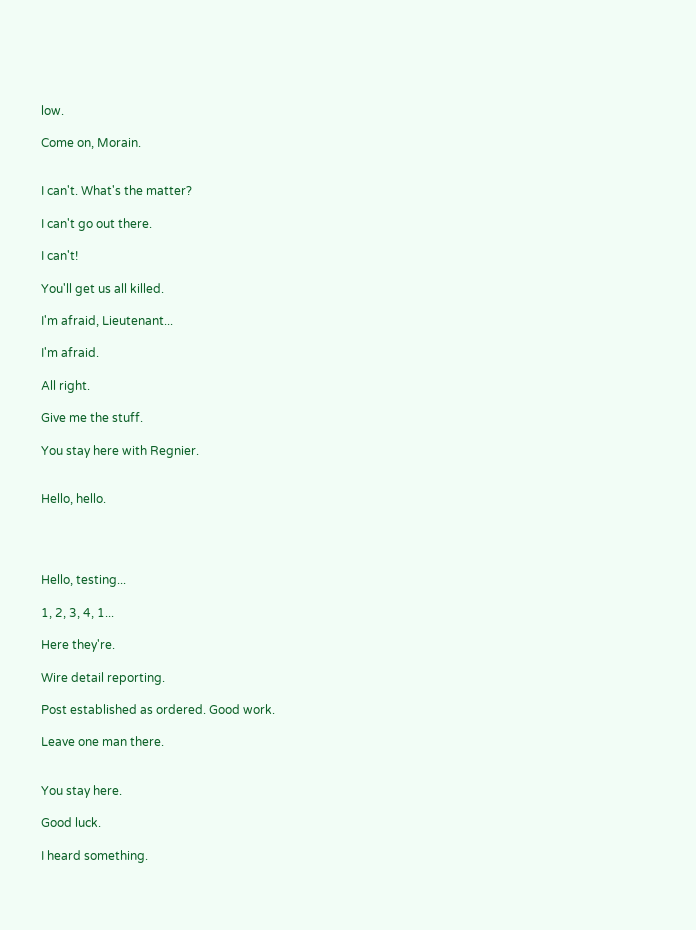low.

Come on, Morain.


I can't. What's the matter?

I can't go out there.

I can't!

You'll get us all killed.

I'm afraid, Lieutenant...

I'm afraid.

All right.

Give me the stuff.

You stay here with Regnier.


Hello, hello.




Hello, testing...

1, 2, 3, 4, 1...

Here they're.

Wire detail reporting.

Post established as ordered. Good work.

Leave one man there.


You stay here.

Good luck.

I heard something.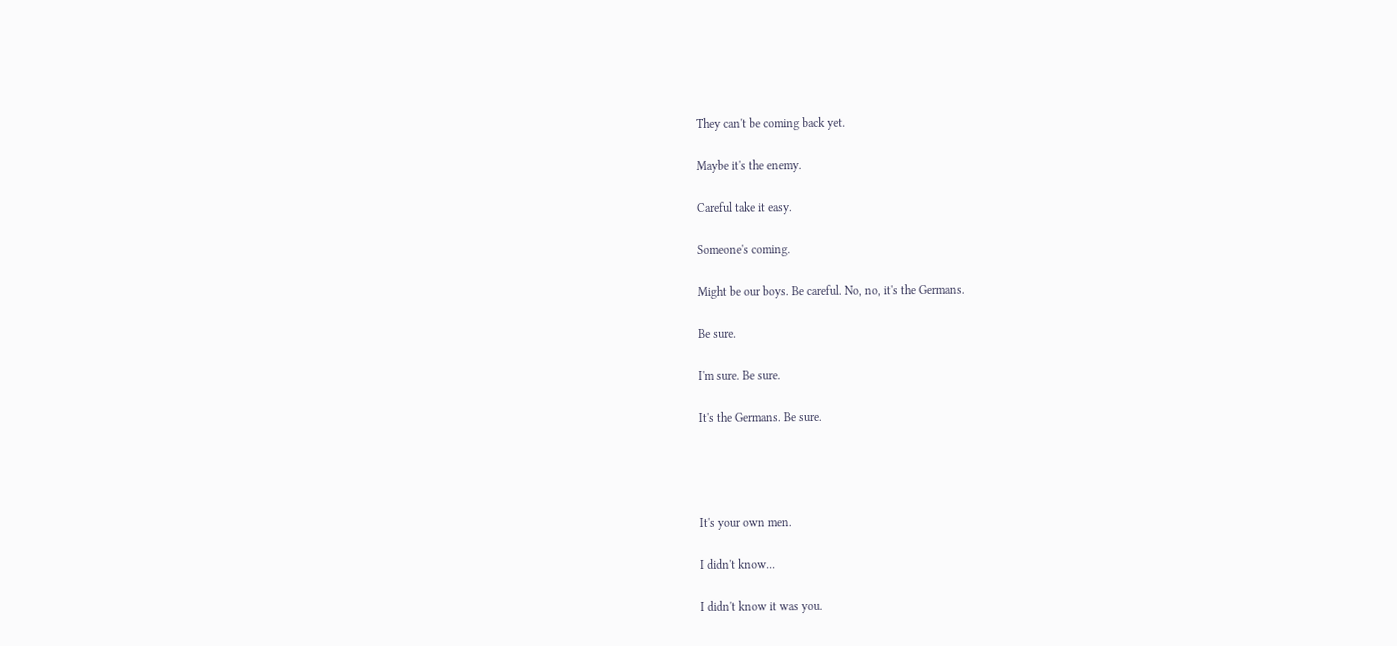They can't be coming back yet.

Maybe it's the enemy.

Careful take it easy.

Someone's coming.

Might be our boys. Be careful. No, no, it's the Germans.

Be sure.

I'm sure. Be sure.

It's the Germans. Be sure.




It's your own men.

I didn't know...

I didn't know it was you.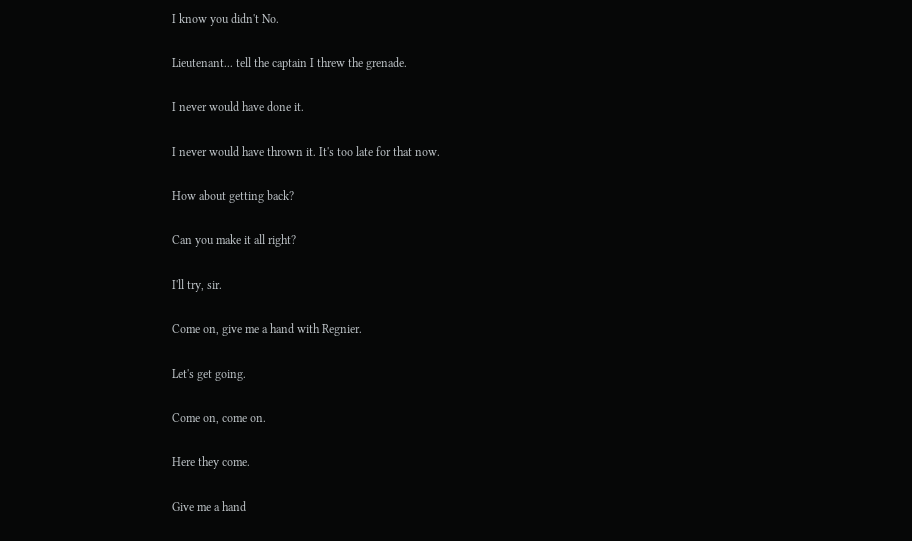I know you didn't No.

Lieutenant... tell the captain I threw the grenade.

I never would have done it.

I never would have thrown it. It's too late for that now.

How about getting back?

Can you make it all right?

I'll try, sir.

Come on, give me a hand with Regnier.

Let's get going.

Come on, come on.

Here they come.

Give me a hand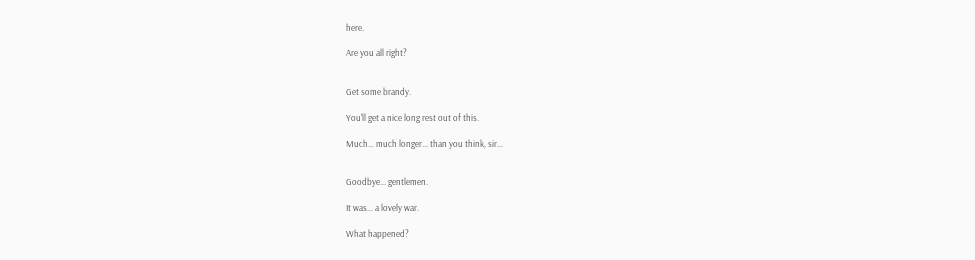here.

Are you all right?


Get some brandy.

You'll get a nice long rest out of this.

Much... much longer... than you think, sir...


Goodbye... gentlemen.

It was... a lovely war.

What happened?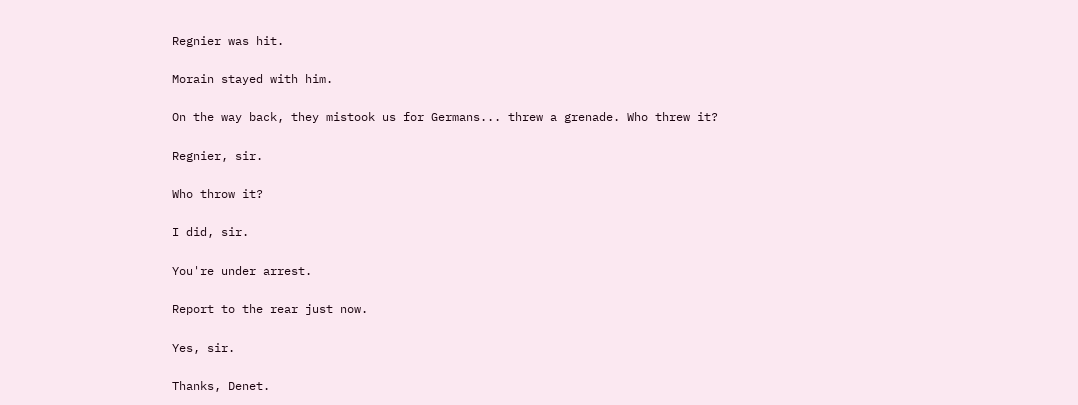Regnier was hit.

Morain stayed with him.

On the way back, they mistook us for Germans... threw a grenade. Who threw it?

Regnier, sir.

Who throw it?

I did, sir.

You're under arrest.

Report to the rear just now.

Yes, sir.

Thanks, Denet.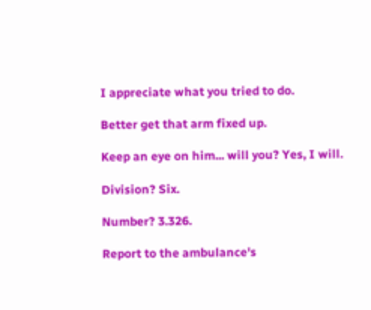I appreciate what you tried to do.

Better get that arm fixed up.

Keep an eye on him... will you? Yes, I will.

Division? Six.

Number? 3.326.

Report to the ambulance's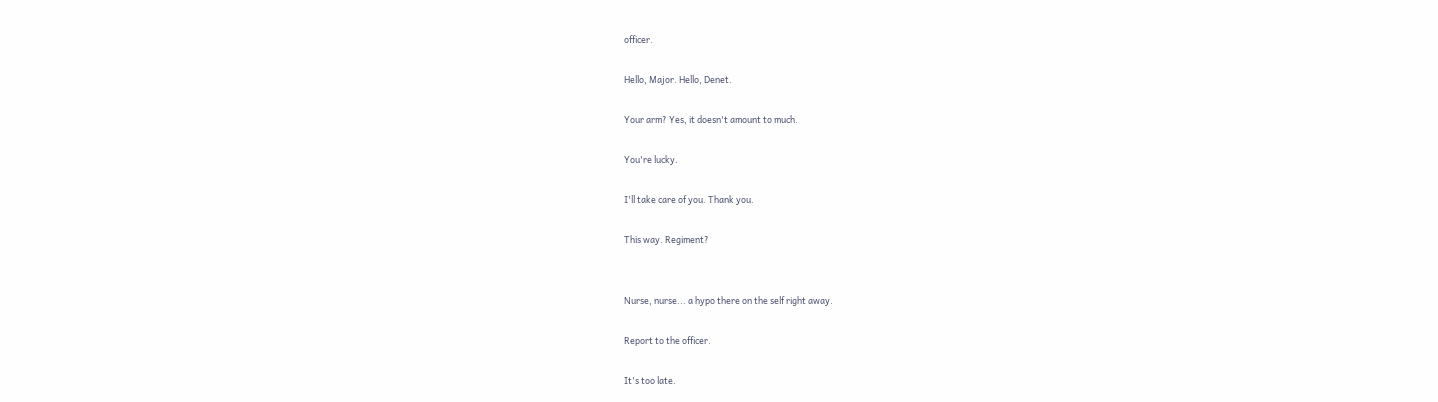officer.

Hello, Major. Hello, Denet.

Your arm? Yes, it doesn't amount to much.

You're lucky.

I'll take care of you. Thank you.

This way. Regiment?


Nurse, nurse... a hypo there on the self right away.

Report to the officer.

It's too late.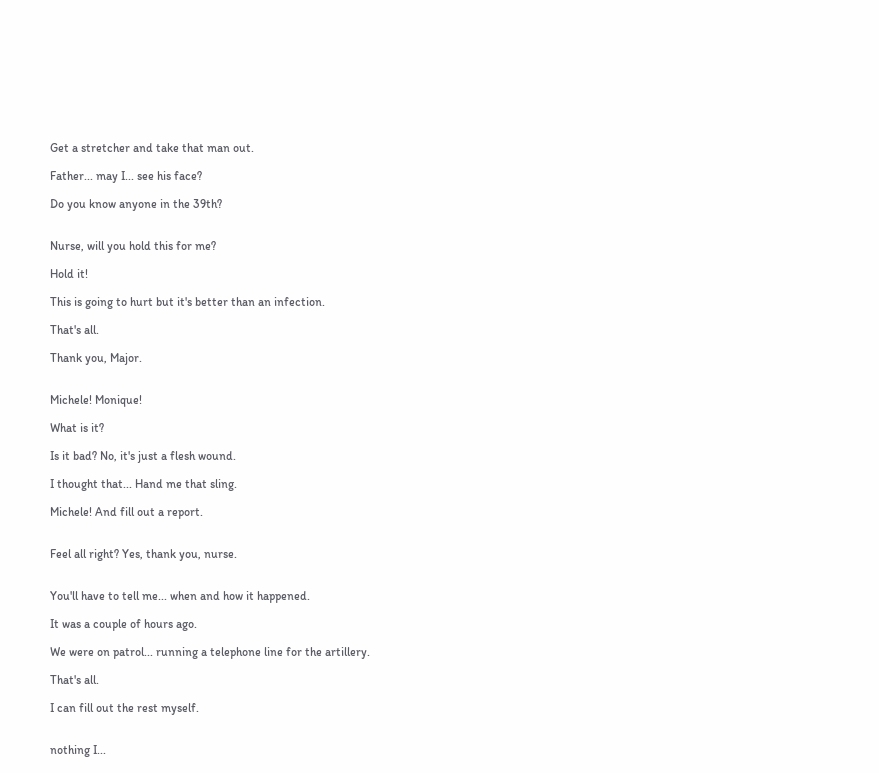Get a stretcher and take that man out.

Father... may I... see his face?

Do you know anyone in the 39th?


Nurse, will you hold this for me?

Hold it!

This is going to hurt but it's better than an infection.

That's all.

Thank you, Major.


Michele! Monique!

What is it?

Is it bad? No, it's just a flesh wound.

I thought that... Hand me that sling.

Michele! And fill out a report.


Feel all right? Yes, thank you, nurse.


You'll have to tell me... when and how it happened.

It was a couple of hours ago.

We were on patrol... running a telephone line for the artillery.

That's all.

I can fill out the rest myself.


nothing I...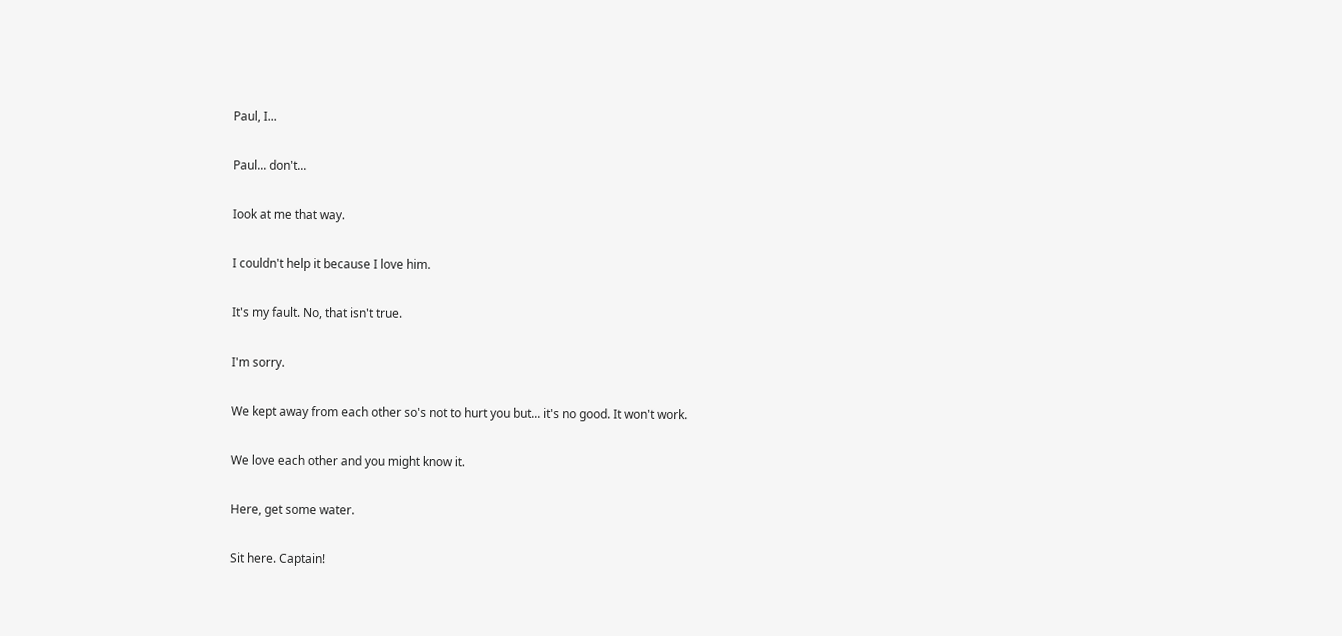Paul, I...

Paul... don't...

Iook at me that way.

I couldn't help it because I love him.

It's my fault. No, that isn't true.

I'm sorry.

We kept away from each other so's not to hurt you but... it's no good. It won't work.

We love each other and you might know it.

Here, get some water.

Sit here. Captain!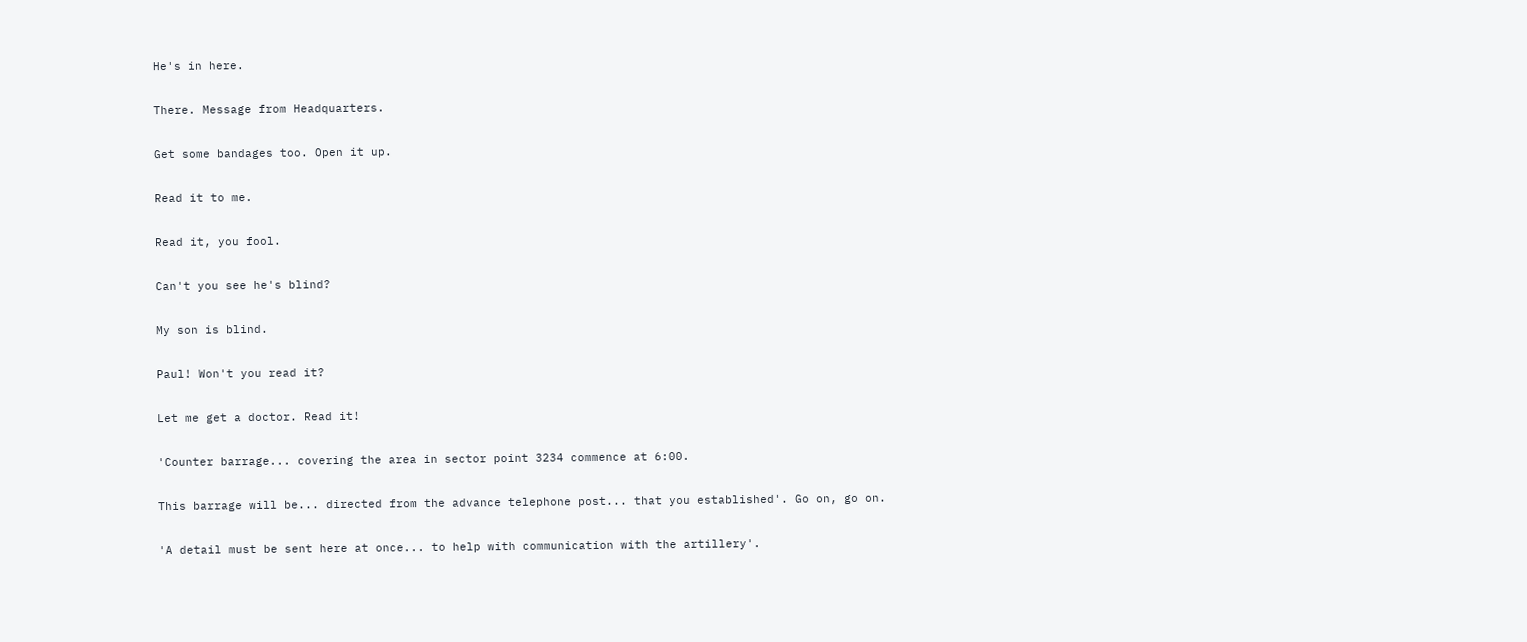He's in here.

There. Message from Headquarters.

Get some bandages too. Open it up.

Read it to me.

Read it, you fool.

Can't you see he's blind?

My son is blind.

Paul! Won't you read it?

Let me get a doctor. Read it!

'Counter barrage... covering the area in sector point 3234 commence at 6:00.

This barrage will be... directed from the advance telephone post... that you established'. Go on, go on.

'A detail must be sent here at once... to help with communication with the artillery'.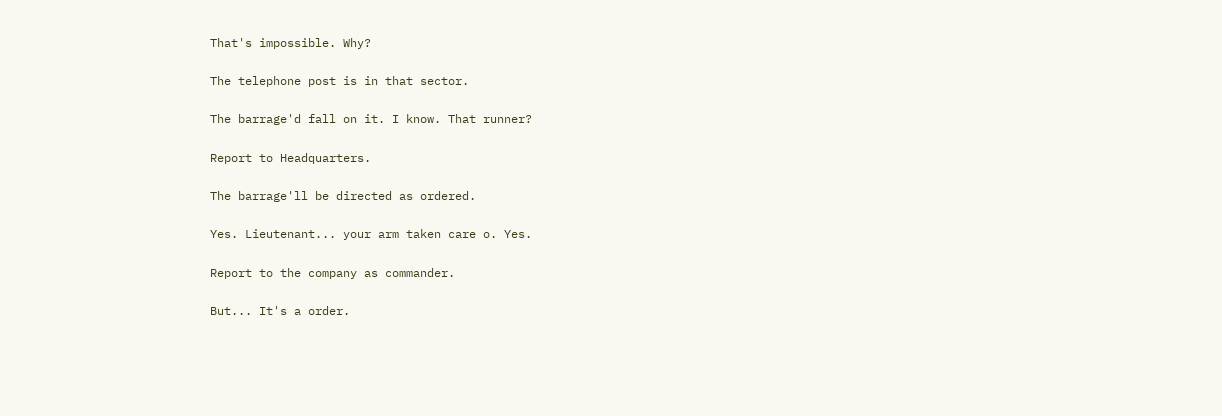That's impossible. Why?

The telephone post is in that sector.

The barrage'd fall on it. I know. That runner?

Report to Headquarters.

The barrage'll be directed as ordered.

Yes. Lieutenant... your arm taken care o. Yes.

Report to the company as commander.

But... It's a order.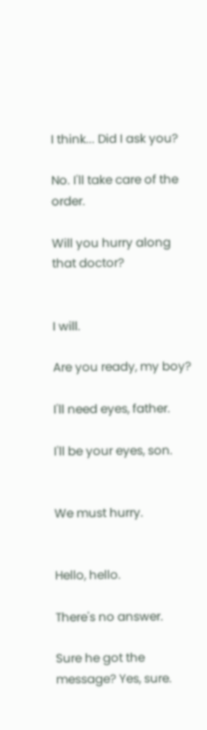I think... Did I ask you?

No. I'll take care of the order.

Will you hurry along that doctor?


I will.

Are you ready, my boy?

I'll need eyes, father.

I'll be your eyes, son.


We must hurry.


Hello, hello.

There's no answer.

Sure he got the message? Yes, sure.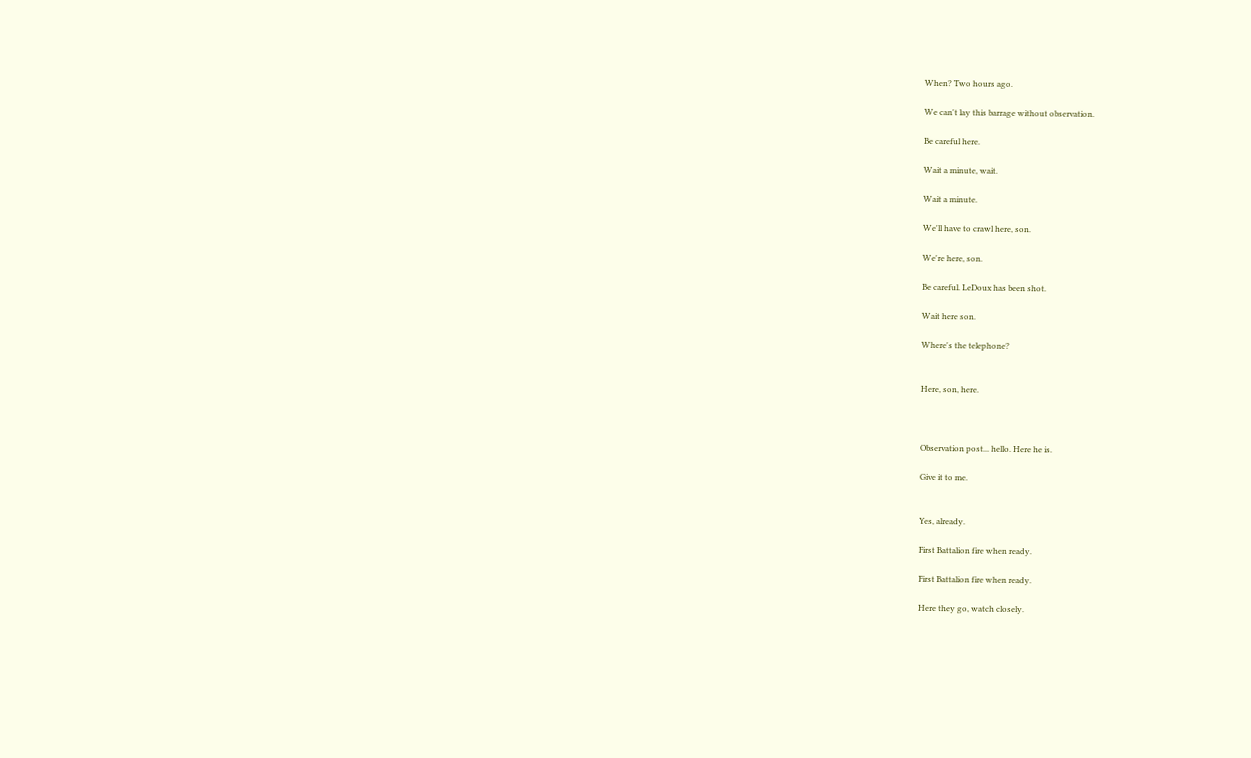When? Two hours ago.

We can't lay this barrage without observation.

Be careful here.

Wait a minute, wait.

Wait a minute.

We'll have to crawl here, son.

We're here, son.

Be careful. LeDoux has been shot.

Wait here son.

Where's the telephone?


Here, son, here.



Observation post... hello. Here he is.

Give it to me.


Yes, already.

First Battalion fire when ready.

First Battalion fire when ready.

Here they go, watch closely.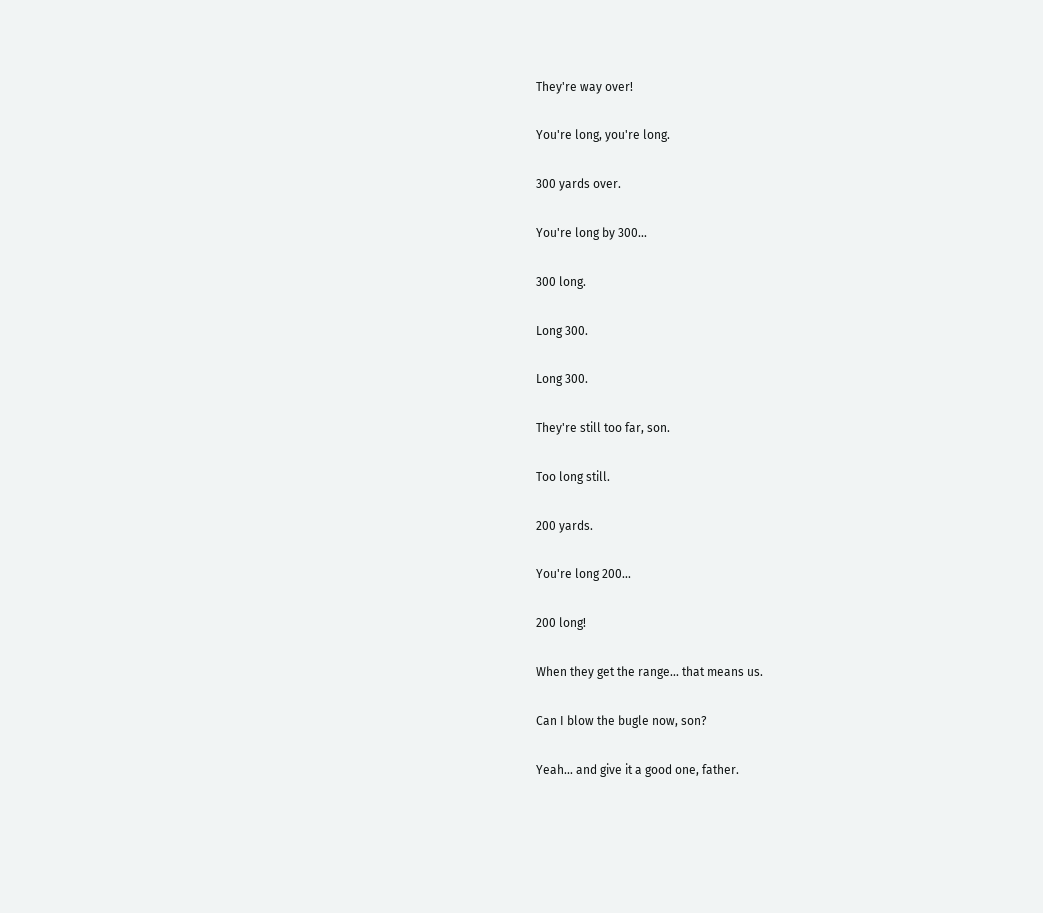They're way over!

You're long, you're long.

300 yards over.

You're long by 300...

300 long.

Long 300.

Long 300.

They're still too far, son.

Too long still.

200 yards.

You're long 200...

200 long!

When they get the range... that means us.

Can I blow the bugle now, son?

Yeah... and give it a good one, father.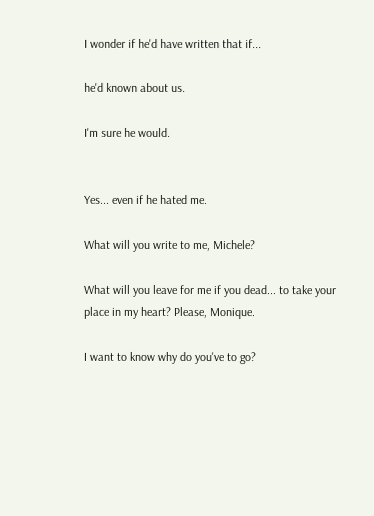I wonder if he'd have written that if...

he'd known about us.

I'm sure he would.


Yes... even if he hated me.

What will you write to me, Michele?

What will you leave for me if you dead... to take your place in my heart? Please, Monique.

I want to know why do you've to go?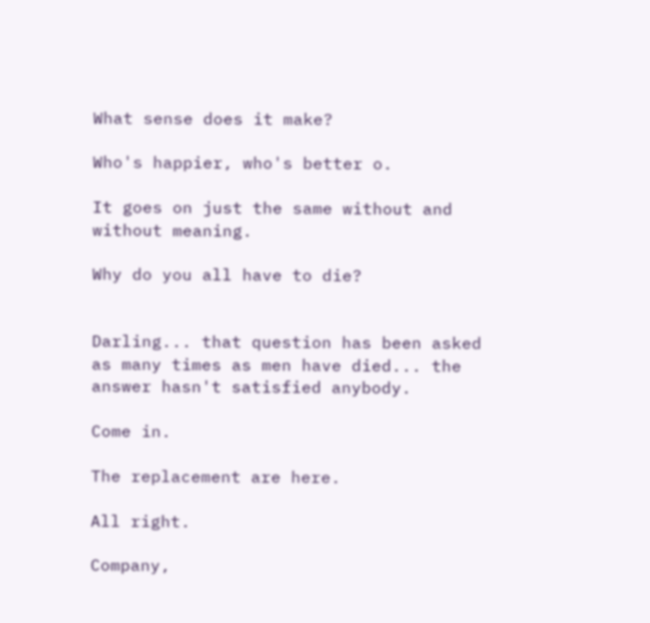What sense does it make?

Who's happier, who's better o.

It goes on just the same without and without meaning.

Why do you all have to die?


Darling... that question has been asked as many times as men have died... the answer hasn't satisfied anybody.

Come in.

The replacement are here.

All right.

Company,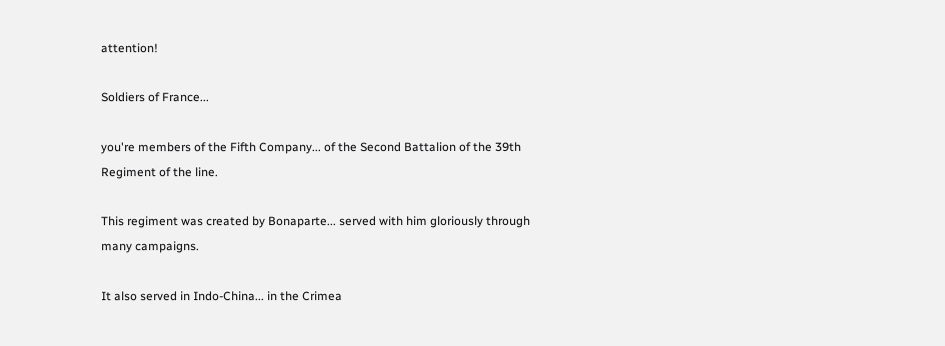attention!

Soldiers of France...

you're members of the Fifth Company... of the Second Battalion of the 39th Regiment of the line.

This regiment was created by Bonaparte... served with him gloriously through many campaigns.

It also served in Indo-China... in the Crimea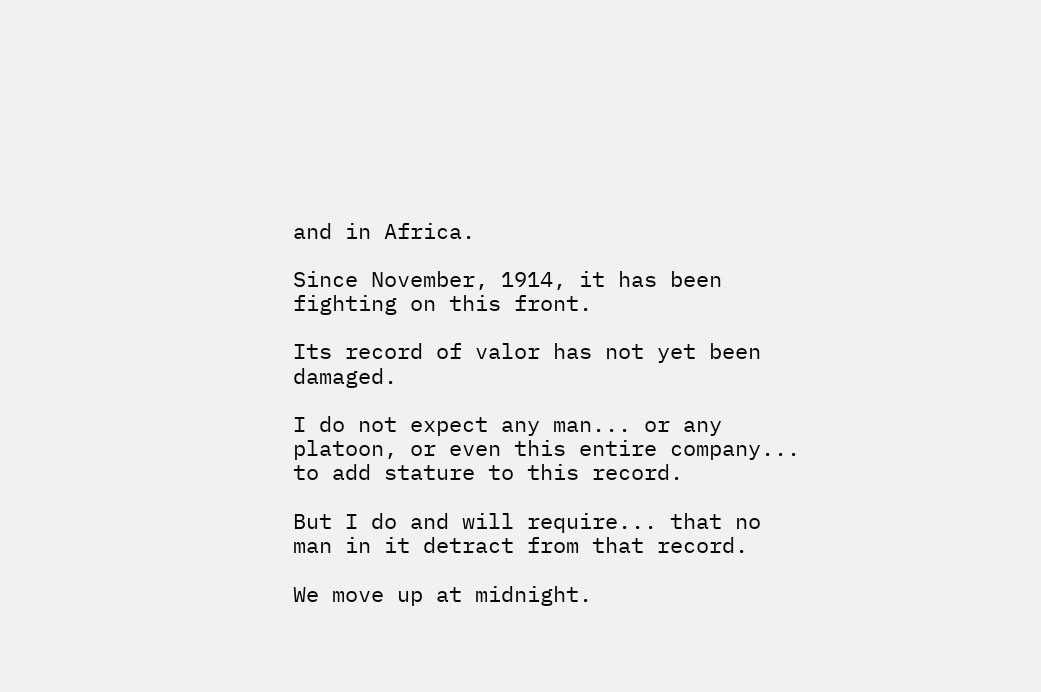and in Africa.

Since November, 1914, it has been fighting on this front.

Its record of valor has not yet been damaged.

I do not expect any man... or any platoon, or even this entire company... to add stature to this record.

But I do and will require... that no man in it detract from that record.

We move up at midnight.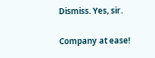Dismiss. Yes, sir.

Company at ease!